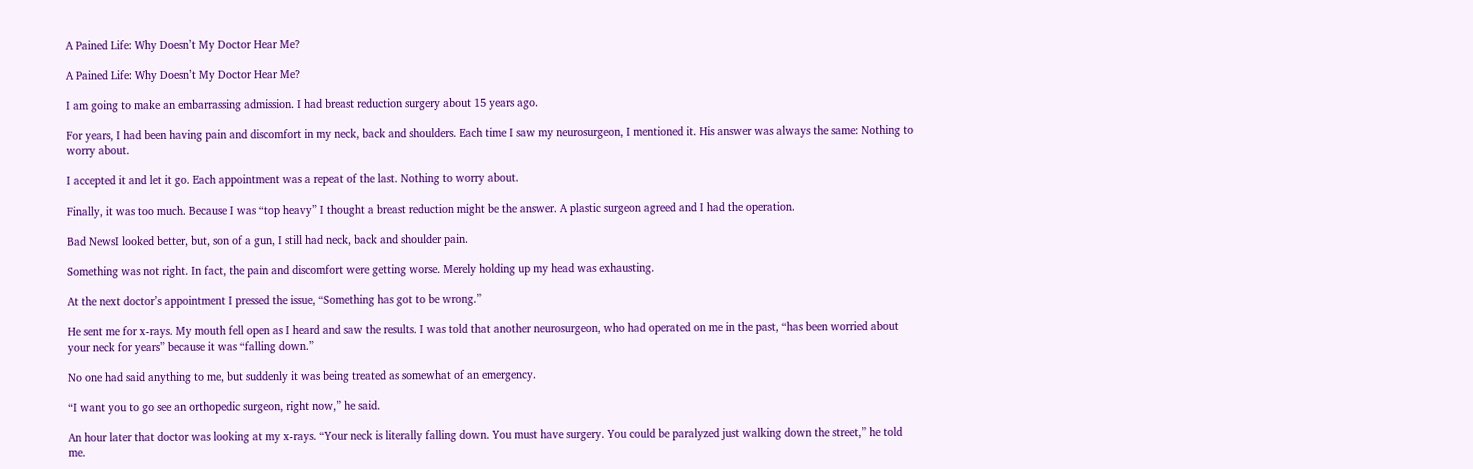A Pained Life: Why Doesn’t My Doctor Hear Me?

A Pained Life: Why Doesn’t My Doctor Hear Me?

I am going to make an embarrassing admission. I had breast reduction surgery about 15 years ago.

For years, I had been having pain and discomfort in my neck, back and shoulders. Each time I saw my neurosurgeon, I mentioned it. His answer was always the same: Nothing to worry about.

I accepted it and let it go. Each appointment was a repeat of the last. Nothing to worry about.

Finally, it was too much. Because I was “top heavy” I thought a breast reduction might be the answer. A plastic surgeon agreed and I had the operation.

Bad NewsI looked better, but, son of a gun, I still had neck, back and shoulder pain.

Something was not right. In fact, the pain and discomfort were getting worse. Merely holding up my head was exhausting.

At the next doctor’s appointment I pressed the issue, “Something has got to be wrong.”

He sent me for x-rays. My mouth fell open as I heard and saw the results. I was told that another neurosurgeon, who had operated on me in the past, “has been worried about your neck for years” because it was “falling down.”

No one had said anything to me, but suddenly it was being treated as somewhat of an emergency.

“I want you to go see an orthopedic surgeon, right now,” he said.

An hour later that doctor was looking at my x-rays. “Your neck is literally falling down. You must have surgery. You could be paralyzed just walking down the street,” he told me.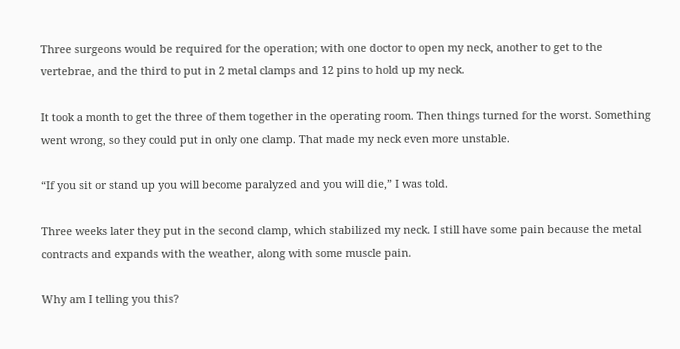Three surgeons would be required for the operation; with one doctor to open my neck, another to get to the vertebrae, and the third to put in 2 metal clamps and 12 pins to hold up my neck.

It took a month to get the three of them together in the operating room. Then things turned for the worst. Something went wrong, so they could put in only one clamp. That made my neck even more unstable.

“If you sit or stand up you will become paralyzed and you will die,” I was told.

Three weeks later they put in the second clamp, which stabilized my neck. I still have some pain because the metal contracts and expands with the weather, along with some muscle pain.

Why am I telling you this?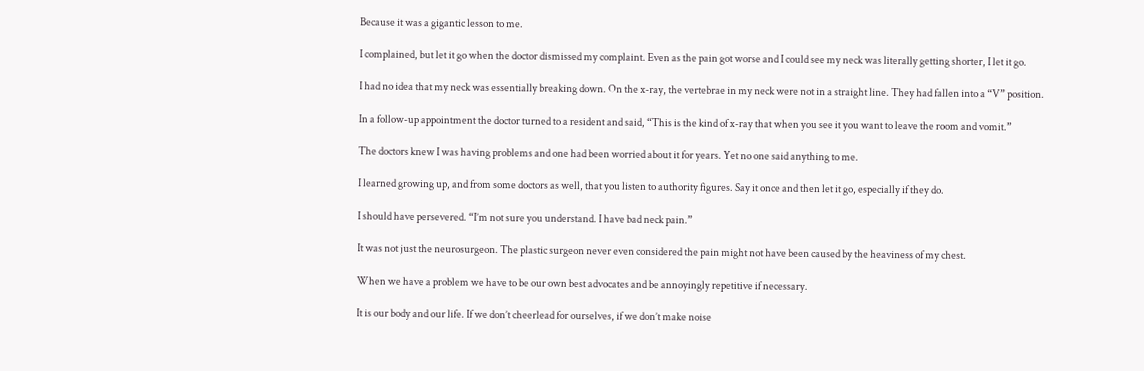Because it was a gigantic lesson to me.

I complained, but let it go when the doctor dismissed my complaint. Even as the pain got worse and I could see my neck was literally getting shorter, I let it go.

I had no idea that my neck was essentially breaking down. On the x-ray, the vertebrae in my neck were not in a straight line. They had fallen into a “V” position.

In a follow-up appointment the doctor turned to a resident and said, “This is the kind of x-ray that when you see it you want to leave the room and vomit.”

The doctors knew I was having problems and one had been worried about it for years. Yet no one said anything to me.

I learned growing up, and from some doctors as well, that you listen to authority figures. Say it once and then let it go, especially if they do.

I should have persevered. “I’m not sure you understand. I have bad neck pain.”

It was not just the neurosurgeon. The plastic surgeon never even considered the pain might not have been caused by the heaviness of my chest.

When we have a problem we have to be our own best advocates and be annoyingly repetitive if necessary.

It is our body and our life. If we don’t cheerlead for ourselves, if we don’t make noise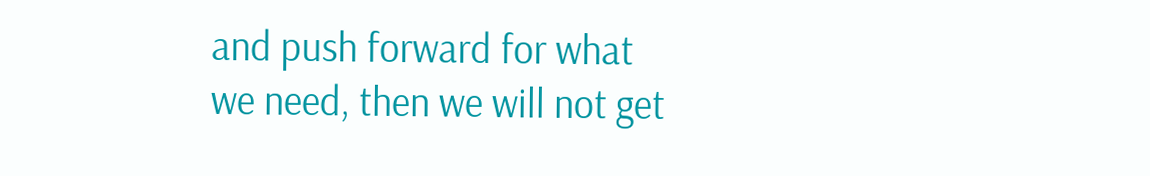and push forward for what we need, then we will not get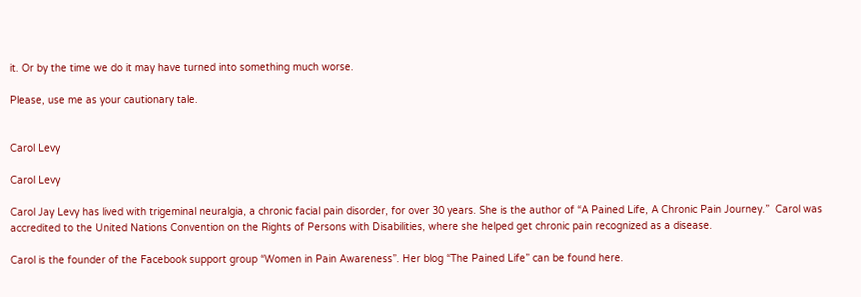it. Or by the time we do it may have turned into something much worse.

Please, use me as your cautionary tale.


Carol Levy

Carol Levy

Carol Jay Levy has lived with trigeminal neuralgia, a chronic facial pain disorder, for over 30 years. She is the author of “A Pained Life, A Chronic Pain Journey.”  Carol was accredited to the United Nations Convention on the Rights of Persons with Disabilities, where she helped get chronic pain recognized as a disease.

Carol is the founder of the Facebook support group “Women in Pain Awareness”. Her blog “The Pained Life” can be found here.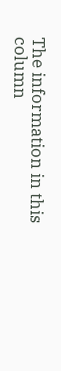The information in this column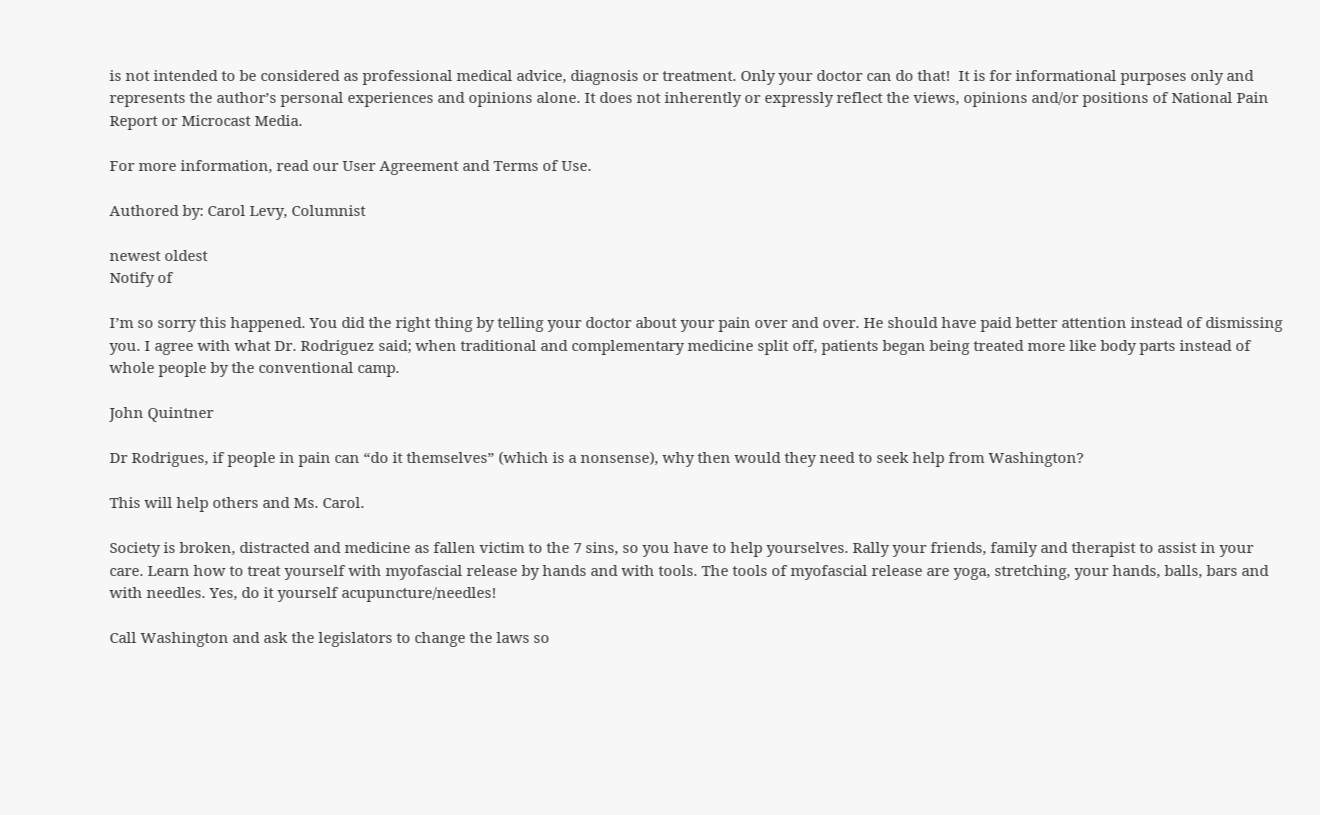is not intended to be considered as professional medical advice, diagnosis or treatment. Only your doctor can do that!  It is for informational purposes only and represents the author’s personal experiences and opinions alone. It does not inherently or expressly reflect the views, opinions and/or positions of National Pain Report or Microcast Media.

For more information, read our User Agreement and Terms of Use.

Authored by: Carol Levy, Columnist

newest oldest
Notify of

I’m so sorry this happened. You did the right thing by telling your doctor about your pain over and over. He should have paid better attention instead of dismissing you. I agree with what Dr. Rodriguez said; when traditional and complementary medicine split off, patients began being treated more like body parts instead of whole people by the conventional camp.

John Quintner

Dr Rodrigues, if people in pain can “do it themselves” (which is a nonsense), why then would they need to seek help from Washington?

This will help others and Ms. Carol.

Society is broken, distracted and medicine as fallen victim to the 7 sins, so you have to help yourselves. Rally your friends, family and therapist to assist in your care. Learn how to treat yourself with myofascial release by hands and with tools. The tools of myofascial release are yoga, stretching, your hands, balls, bars and with needles. Yes, do it yourself acupuncture/needles!

Call Washington and ask the legislators to change the laws so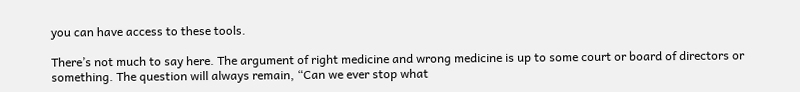you can have access to these tools.

There’s not much to say here. The argument of right medicine and wrong medicine is up to some court or board of directors or something. The question will always remain, “Can we ever stop what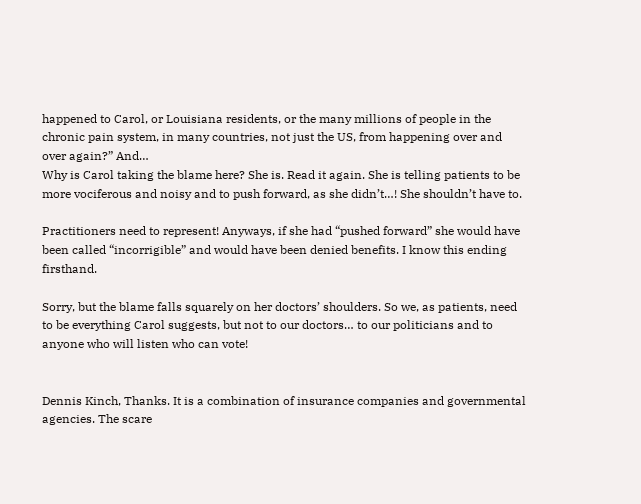happened to Carol, or Louisiana residents, or the many millions of people in the chronic pain system, in many countries, not just the US, from happening over and over again?” And…
Why is Carol taking the blame here? She is. Read it again. She is telling patients to be more vociferous and noisy and to push forward, as she didn’t…! She shouldn’t have to.

Practitioners need to represent! Anyways, if she had “pushed forward” she would have been called “incorrigible” and would have been denied benefits. I know this ending firsthand.

Sorry, but the blame falls squarely on her doctors’ shoulders. So we, as patients, need to be everything Carol suggests, but not to our doctors… to our politicians and to anyone who will listen who can vote!


Dennis Kinch, Thanks. It is a combination of insurance companies and governmental agencies. The scare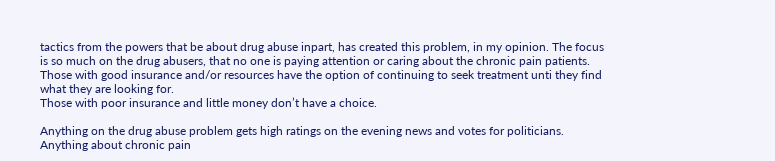tactics from the powers that be about drug abuse inpart, has created this problem, in my opinion. The focus is so much on the drug abusers, that no one is paying attention or caring about the chronic pain patients. Those with good insurance and/or resources have the option of continuing to seek treatment unti they find what they are looking for.
Those with poor insurance and little money don’t have a choice.

Anything on the drug abuse problem gets high ratings on the evening news and votes for politicians. Anything about chronic pain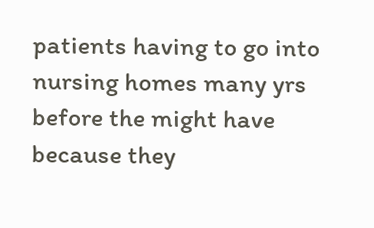patients having to go into nursing homes many yrs before the might have because they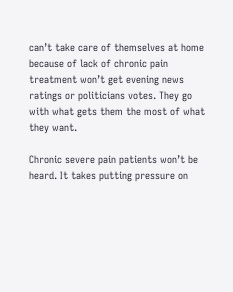can’t take care of themselves at home because of lack of chronic pain treatment won’t get evening news ratings or politicians votes. They go with what gets them the most of what they want.

Chronic severe pain patients won’t be heard. It takes putting pressure on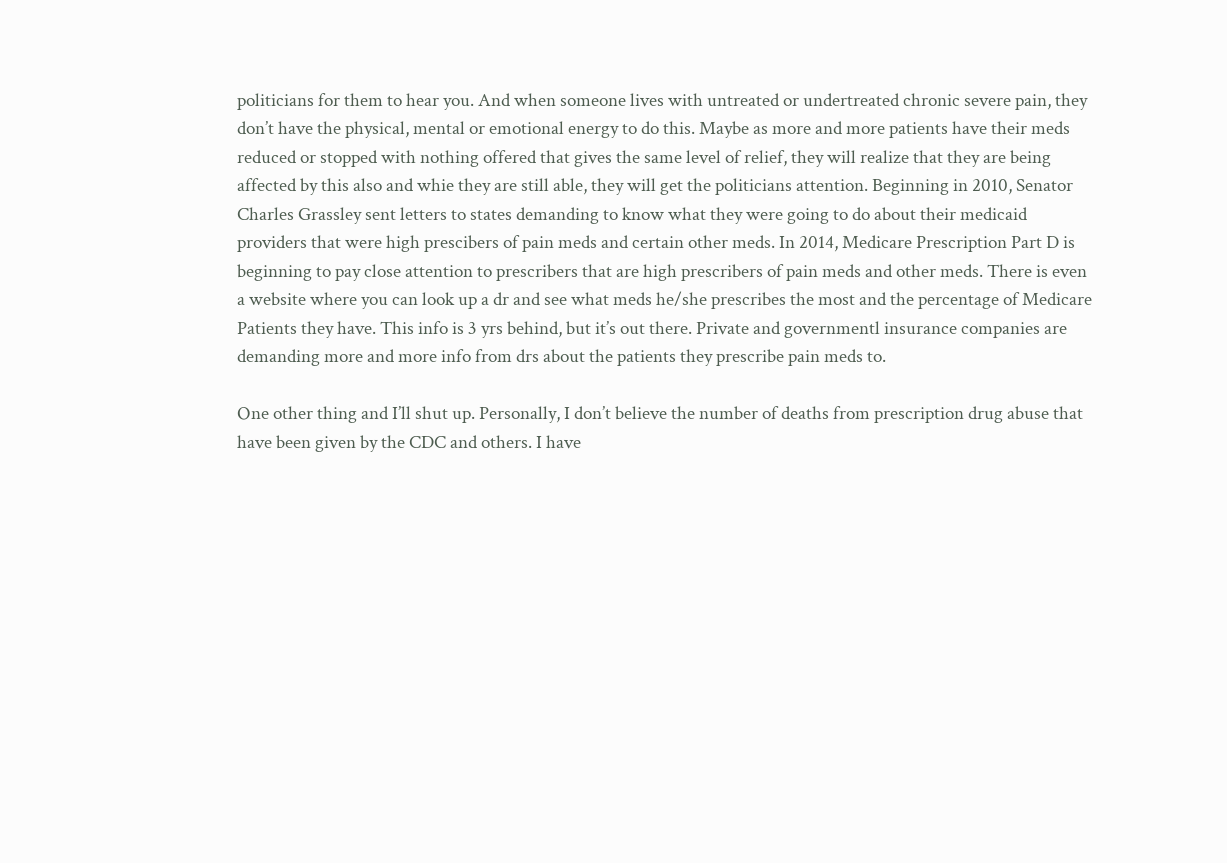politicians for them to hear you. And when someone lives with untreated or undertreated chronic severe pain, they don’t have the physical, mental or emotional energy to do this. Maybe as more and more patients have their meds reduced or stopped with nothing offered that gives the same level of relief, they will realize that they are being affected by this also and whie they are still able, they will get the politicians attention. Beginning in 2010, Senator Charles Grassley sent letters to states demanding to know what they were going to do about their medicaid providers that were high prescibers of pain meds and certain other meds. In 2014, Medicare Prescription Part D is beginning to pay close attention to prescribers that are high prescribers of pain meds and other meds. There is even a website where you can look up a dr and see what meds he/she prescribes the most and the percentage of Medicare Patients they have. This info is 3 yrs behind, but it’s out there. Private and governmentl insurance companies are demanding more and more info from drs about the patients they prescribe pain meds to.

One other thing and I’ll shut up. Personally, I don’t believe the number of deaths from prescription drug abuse that have been given by the CDC and others. I have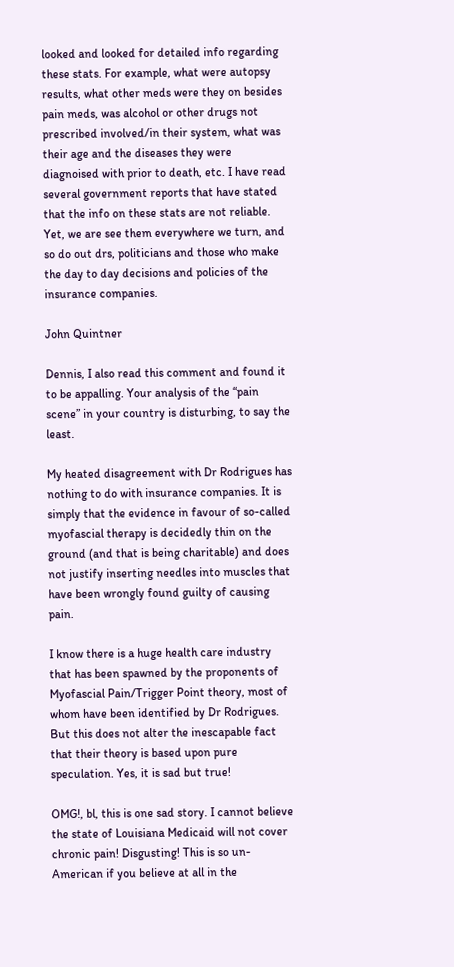looked and looked for detailed info regarding these stats. For example, what were autopsy results, what other meds were they on besides pain meds, was alcohol or other drugs not prescribed involved/in their system, what was their age and the diseases they were diagnoised with prior to death, etc. I have read several government reports that have stated that the info on these stats are not reliable. Yet, we are see them everywhere we turn, and so do out drs, politicians and those who make the day to day decisions and policies of the insurance companies.

John Quintner

Dennis, I also read this comment and found it to be appalling. Your analysis of the “pain scene” in your country is disturbing, to say the least.

My heated disagreement with Dr Rodrigues has nothing to do with insurance companies. It is simply that the evidence in favour of so-called myofascial therapy is decidedly thin on the ground (and that is being charitable) and does not justify inserting needles into muscles that have been wrongly found guilty of causing pain.

I know there is a huge health care industry that has been spawned by the proponents of Myofascial Pain/Trigger Point theory, most of whom have been identified by Dr Rodrigues. But this does not alter the inescapable fact that their theory is based upon pure speculation. Yes, it is sad but true!

OMG!, bl, this is one sad story. I cannot believe the state of Louisiana Medicaid will not cover chronic pain! Disgusting! This is so un-American if you believe at all in the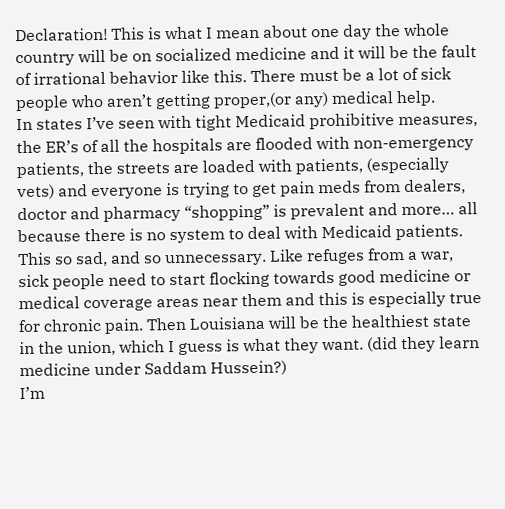Declaration! This is what I mean about one day the whole country will be on socialized medicine and it will be the fault of irrational behavior like this. There must be a lot of sick people who aren’t getting proper,(or any) medical help.
In states I’ve seen with tight Medicaid prohibitive measures, the ER’s of all the hospitals are flooded with non-emergency patients, the streets are loaded with patients, (especially vets) and everyone is trying to get pain meds from dealers, doctor and pharmacy “shopping” is prevalent and more… all because there is no system to deal with Medicaid patients.
This so sad, and so unnecessary. Like refuges from a war, sick people need to start flocking towards good medicine or medical coverage areas near them and this is especially true for chronic pain. Then Louisiana will be the healthiest state in the union, which I guess is what they want. (did they learn medicine under Saddam Hussein?)
I’m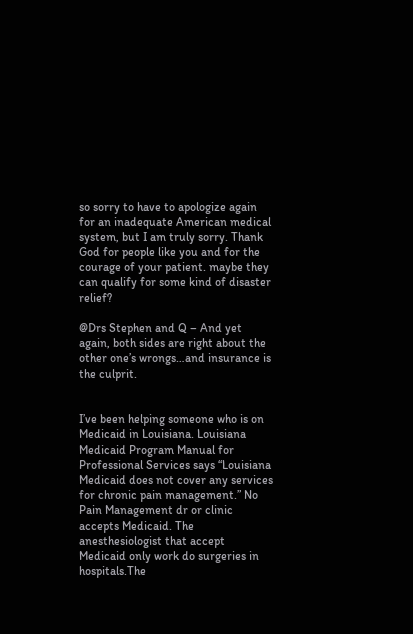so sorry to have to apologize again for an inadequate American medical system, but I am truly sorry. Thank God for people like you and for the courage of your patient. maybe they can qualify for some kind of disaster relief?

@Drs Stephen and Q – And yet again, both sides are right about the other one’s wrongs…and insurance is the culprit.


I’ve been helping someone who is on Medicaid in Louisiana. Louisiana Medicaid Program Manual for Professional Services says “Louisiana Medicaid does not cover any services for chronic pain management.” No Pain Management dr or clinic accepts Medicaid. The anesthesiologist that accept Medicaid only work do surgeries in hospitals.The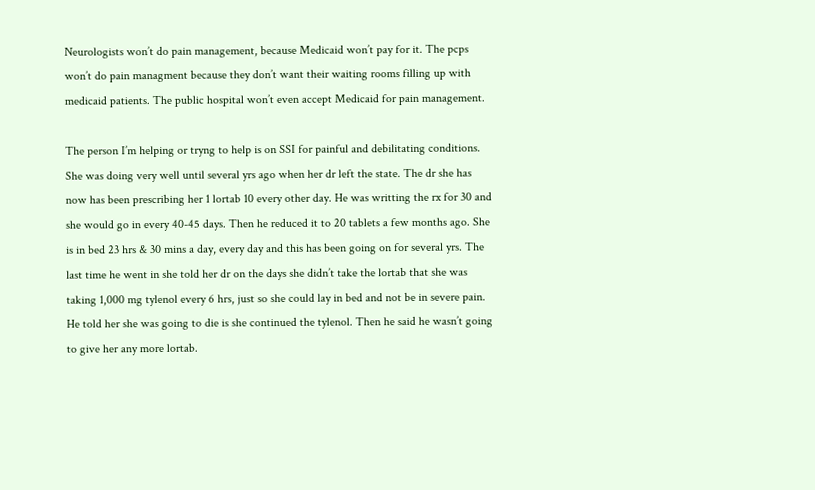Neurologists won’t do pain management, because Medicaid won’t pay for it. The pcps won’t do pain managment because they don’t want their waiting rooms filling up with medicaid patients. The public hospital won’t even accept Medicaid for pain management.

The person I’m helping or tryng to help is on SSI for painful and debilitating conditions. She was doing very well until several yrs ago when her dr left the state. The dr she has now has been prescribing her 1 lortab 10 every other day. He was writting the rx for 30 and she would go in every 40-45 days. Then he reduced it to 20 tablets a few months ago. She is in bed 23 hrs & 30 mins a day, every day and this has been going on for several yrs. The last time he went in she told her dr on the days she didn’t take the lortab that she was taking 1,000 mg tylenol every 6 hrs, just so she could lay in bed and not be in severe pain. He told her she was going to die is she continued the tylenol. Then he said he wasn’t going to give her any more lortab.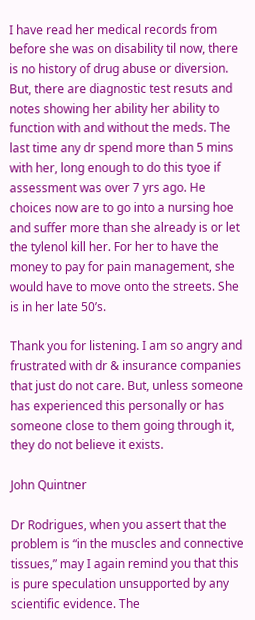I have read her medical records from before she was on disability til now, there is no history of drug abuse or diversion. But, there are diagnostic test resuts and notes showing her ability her ability to function with and without the meds. The last time any dr spend more than 5 mins with her, long enough to do this tyoe if assessment was over 7 yrs ago. He choices now are to go into a nursing hoe and suffer more than she already is or let the tylenol kill her. For her to have the money to pay for pain management, she would have to move onto the streets. She is in her late 50’s.

Thank you for listening. I am so angry and frustrated with dr & insurance companies that just do not care. But, unless someone has experienced this personally or has someone close to them going through it, they do not believe it exists.

John Quintner

Dr Rodrigues, when you assert that the problem is “in the muscles and connective tissues,” may I again remind you that this is pure speculation unsupported by any scientific evidence. The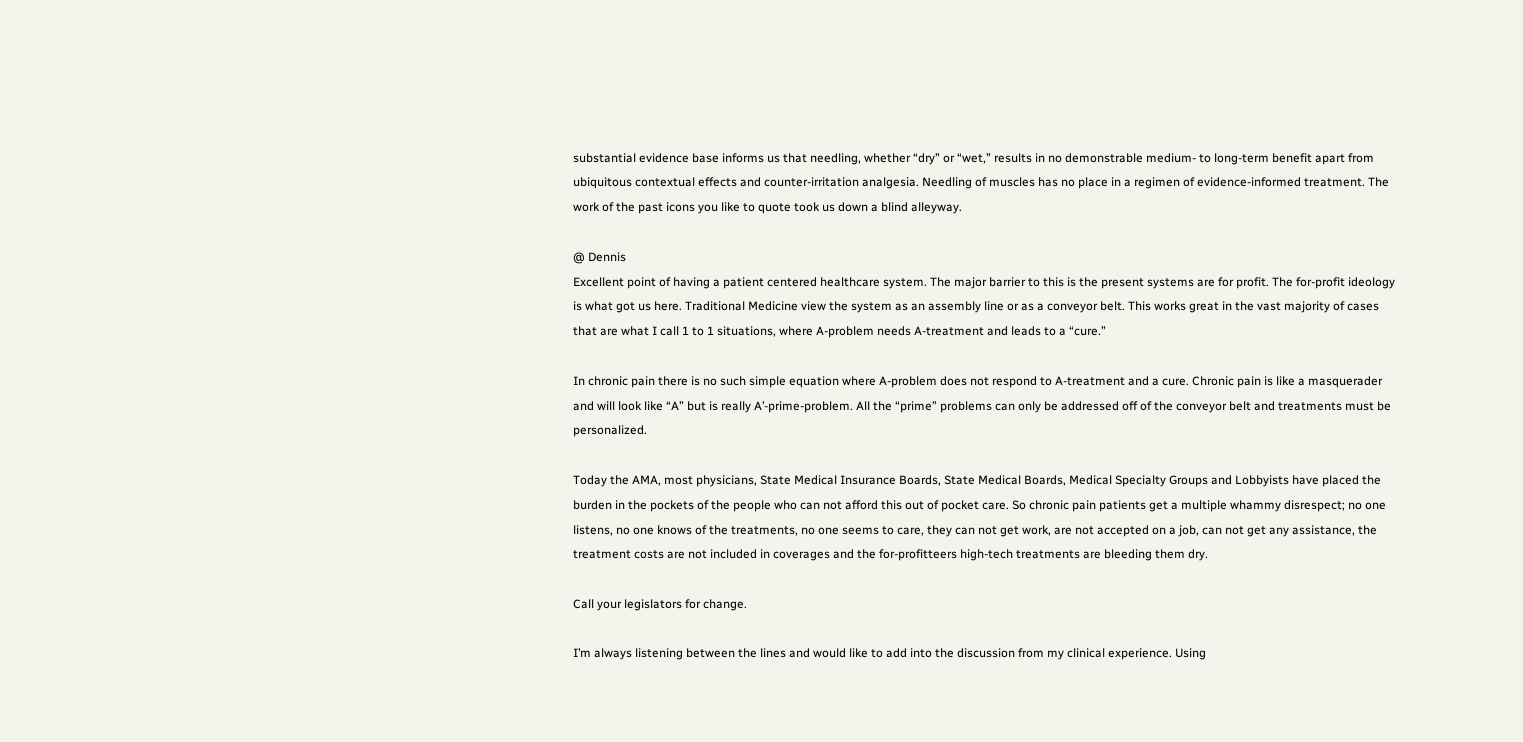substantial evidence base informs us that needling, whether “dry” or “wet,” results in no demonstrable medium- to long-term benefit apart from ubiquitous contextual effects and counter-irritation analgesia. Needling of muscles has no place in a regimen of evidence-informed treatment. The work of the past icons you like to quote took us down a blind alleyway.

@ Dennis
Excellent point of having a patient centered healthcare system. The major barrier to this is the present systems are for profit. The for-profit ideology is what got us here. Traditional Medicine view the system as an assembly line or as a conveyor belt. This works great in the vast majority of cases that are what I call 1 to 1 situations, where A-problem needs A-treatment and leads to a “cure.”

In chronic pain there is no such simple equation where A-problem does not respond to A-treatment and a cure. Chronic pain is like a masquerader and will look like “A” but is really A’-prime-problem. All the “prime” problems can only be addressed off of the conveyor belt and treatments must be personalized.

Today the AMA, most physicians, State Medical Insurance Boards, State Medical Boards, Medical Specialty Groups and Lobbyists have placed the burden in the pockets of the people who can not afford this out of pocket care. So chronic pain patients get a multiple whammy disrespect; no one listens, no one knows of the treatments, no one seems to care, they can not get work, are not accepted on a job, can not get any assistance, the treatment costs are not included in coverages and the for-profitteers high-tech treatments are bleeding them dry.

Call your legislators for change.

I’m always listening between the lines and would like to add into the discussion from my clinical experience. Using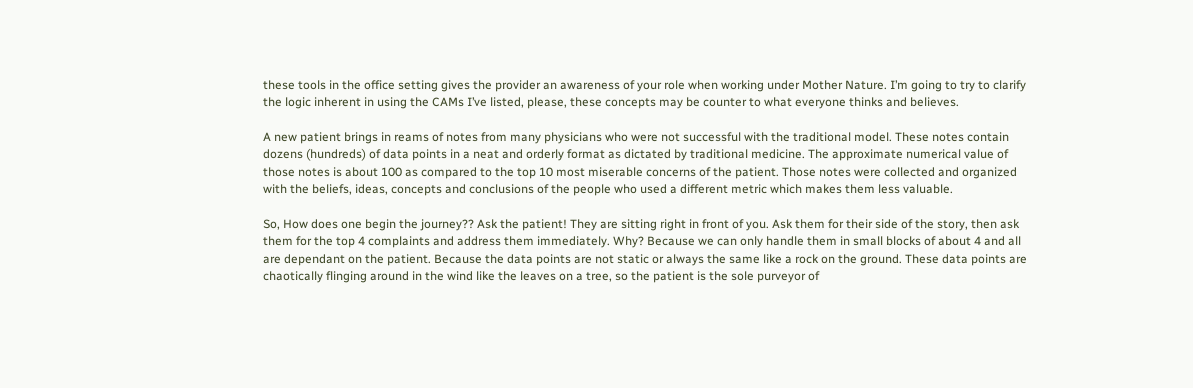these tools in the office setting gives the provider an awareness of your role when working under Mother Nature. I’m going to try to clarify the logic inherent in using the CAMs I’ve listed, please, these concepts may be counter to what everyone thinks and believes.

A new patient brings in reams of notes from many physicians who were not successful with the traditional model. These notes contain dozens (hundreds) of data points in a neat and orderly format as dictated by traditional medicine. The approximate numerical value of those notes is about 100 as compared to the top 10 most miserable concerns of the patient. Those notes were collected and organized with the beliefs, ideas, concepts and conclusions of the people who used a different metric which makes them less valuable.

So, How does one begin the journey?? Ask the patient! They are sitting right in front of you. Ask them for their side of the story, then ask them for the top 4 complaints and address them immediately. Why? Because we can only handle them in small blocks of about 4 and all are dependant on the patient. Because the data points are not static or always the same like a rock on the ground. These data points are chaotically flinging around in the wind like the leaves on a tree, so the patient is the sole purveyor of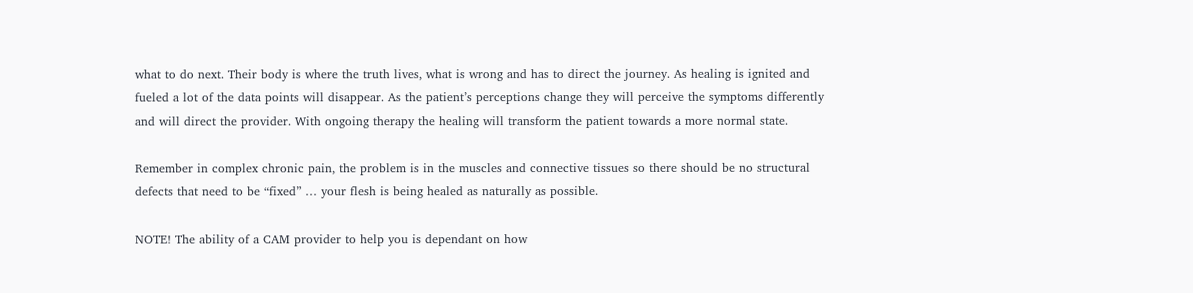what to do next. Their body is where the truth lives, what is wrong and has to direct the journey. As healing is ignited and fueled a lot of the data points will disappear. As the patient’s perceptions change they will perceive the symptoms differently and will direct the provider. With ongoing therapy the healing will transform the patient towards a more normal state.

Remember in complex chronic pain, the problem is in the muscles and connective tissues so there should be no structural defects that need to be “fixed” … your flesh is being healed as naturally as possible.

NOTE! The ability of a CAM provider to help you is dependant on how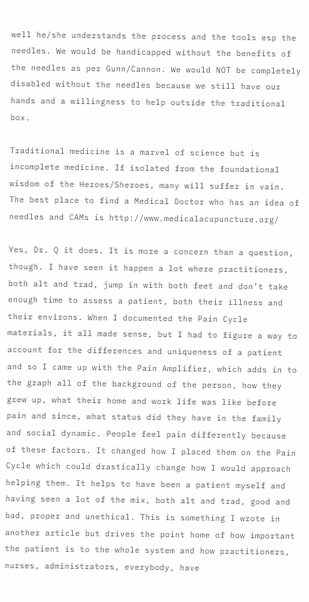well he/she understands the process and the tools esp the needles. We would be handicapped without the benefits of the needles as per Gunn/Cannon. We would NOT be completely disabled without the needles because we still have our hands and a willingness to help outside the traditional box.

Traditional medicine is a marvel of science but is incomplete medicine. If isolated from the foundational wisdom of the Heroes/Sheroes, many will suffer in vain. The best place to find a Medical Doctor who has an idea of needles and CAMs is http://www.medicalacupuncture.org/

Yes, Dr. Q it does. It is more a concern than a question, though. I have seen it happen a lot where practitioners, both alt and trad, jump in with both feet and don’t take enough time to assess a patient, both their illness and their environs. When I documented the Pain Cycle materials, it all made sense, but I had to figure a way to account for the differences and uniqueness of a patient and so I came up with the Pain Amplifier, which adds in to the graph all of the background of the person, how they grew up, what their home and work life was like before pain and since, what status did they have in the family and social dynamic. People feel pain differently because of these factors. It changed how I placed them on the Pain Cycle which could drastically change how I would approach helping them. It helps to have been a patient myself and having seen a lot of the mix, both alt and trad, good and bad, proper and unethical. This is something I wrote in another article but drives the point home of how important the patient is to the whole system and how practitioners, nurses, administrators, everybody, have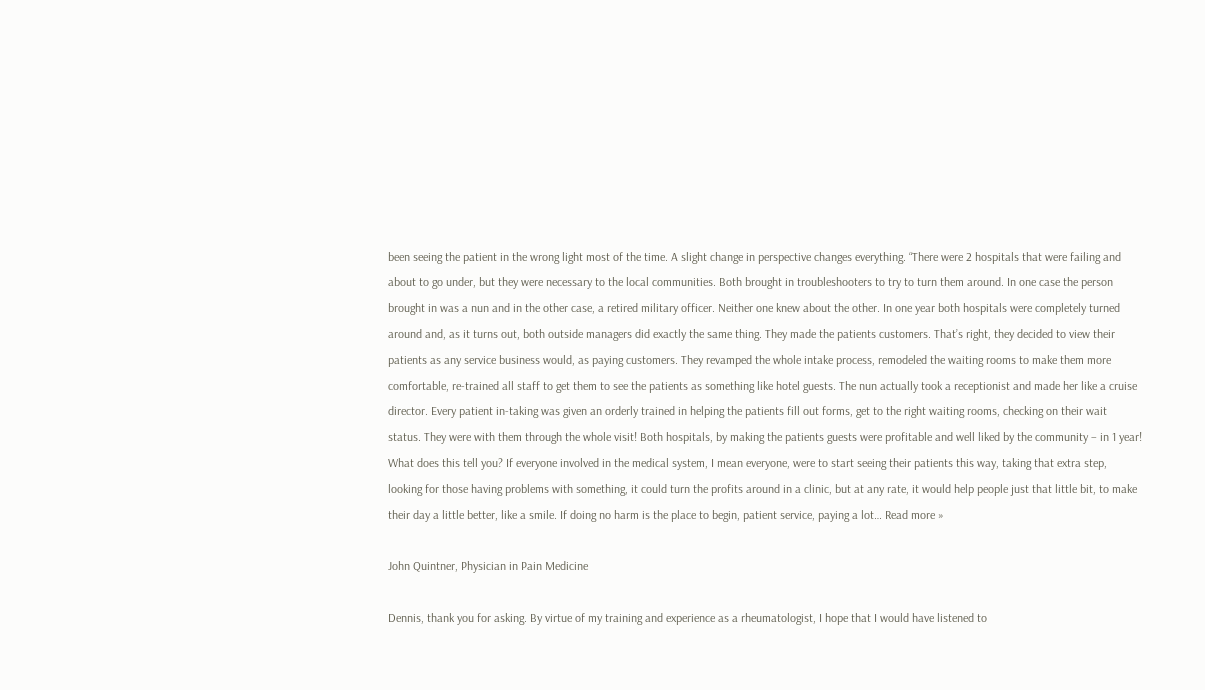been seeing the patient in the wrong light most of the time. A slight change in perspective changes everything. “There were 2 hospitals that were failing and about to go under, but they were necessary to the local communities. Both brought in troubleshooters to try to turn them around. In one case the person brought in was a nun and in the other case, a retired military officer. Neither one knew about the other. In one year both hospitals were completely turned around and, as it turns out, both outside managers did exactly the same thing. They made the patients customers. That’s right, they decided to view their patients as any service business would, as paying customers. They revamped the whole intake process, remodeled the waiting rooms to make them more comfortable, re-trained all staff to get them to see the patients as something like hotel guests. The nun actually took a receptionist and made her like a cruise director. Every patient in-taking was given an orderly trained in helping the patients fill out forms, get to the right waiting rooms, checking on their wait status. They were with them through the whole visit! Both hospitals, by making the patients guests were profitable and well liked by the community – in 1 year! What does this tell you? If everyone involved in the medical system, I mean everyone, were to start seeing their patients this way, taking that extra step, looking for those having problems with something, it could turn the profits around in a clinic, but at any rate, it would help people just that little bit, to make their day a little better, like a smile. If doing no harm is the place to begin, patient service, paying a lot… Read more »

John Quintner, Physician in Pain Medicine

Dennis, thank you for asking. By virtue of my training and experience as a rheumatologist, I hope that I would have listened to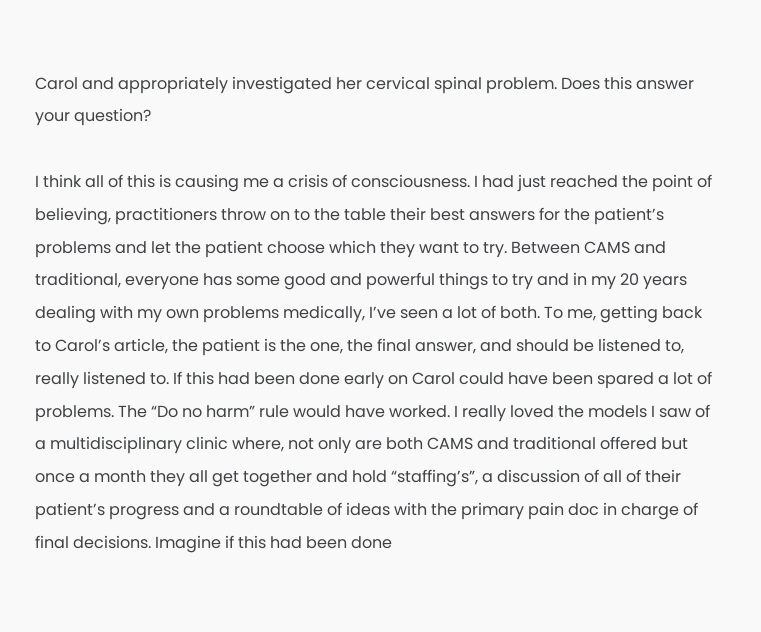Carol and appropriately investigated her cervical spinal problem. Does this answer your question?

I think all of this is causing me a crisis of consciousness. I had just reached the point of believing, practitioners throw on to the table their best answers for the patient’s problems and let the patient choose which they want to try. Between CAMS and traditional, everyone has some good and powerful things to try and in my 20 years dealing with my own problems medically, I’ve seen a lot of both. To me, getting back to Carol’s article, the patient is the one, the final answer, and should be listened to, really listened to. If this had been done early on Carol could have been spared a lot of problems. The “Do no harm” rule would have worked. I really loved the models I saw of a multidisciplinary clinic where, not only are both CAMS and traditional offered but once a month they all get together and hold “staffing’s”, a discussion of all of their patient’s progress and a roundtable of ideas with the primary pain doc in charge of final decisions. Imagine if this had been done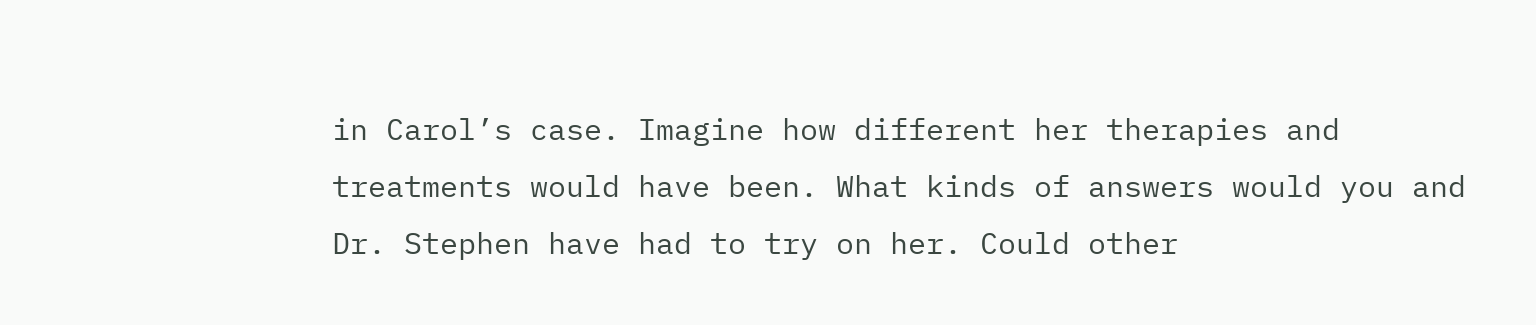in Carol’s case. Imagine how different her therapies and treatments would have been. What kinds of answers would you and Dr. Stephen have had to try on her. Could other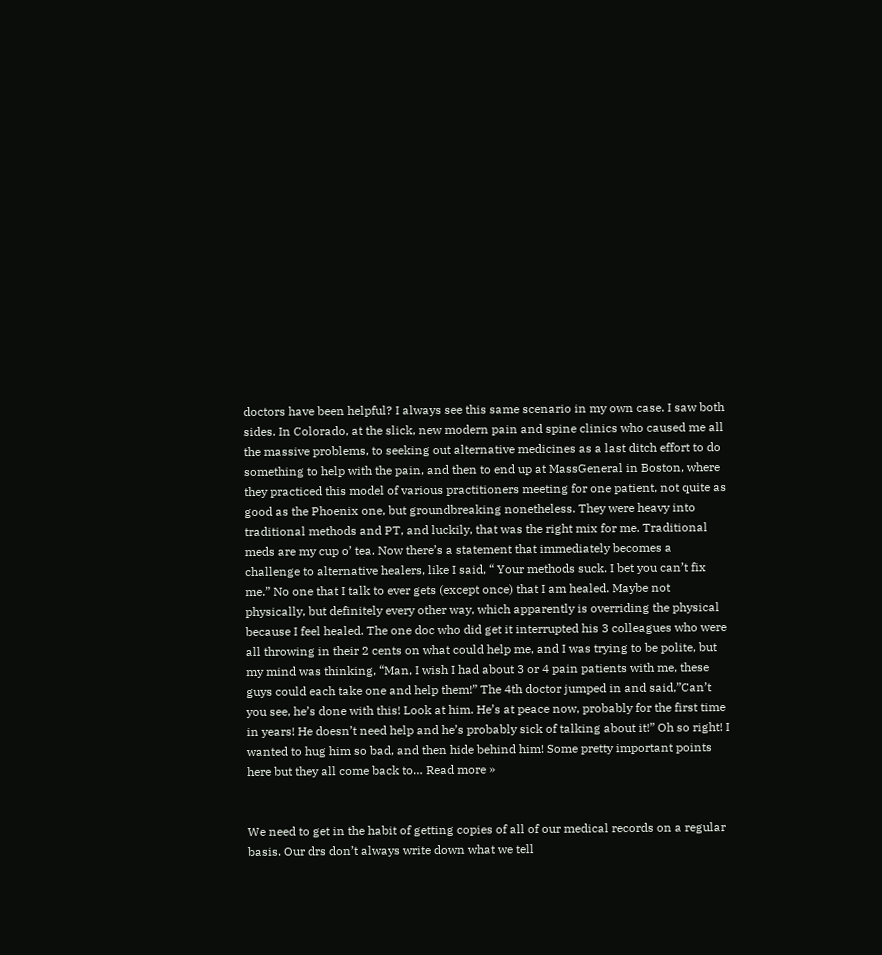doctors have been helpful? I always see this same scenario in my own case. I saw both sides. In Colorado, at the slick, new modern pain and spine clinics who caused me all the massive problems, to seeking out alternative medicines as a last ditch effort to do something to help with the pain, and then to end up at MassGeneral in Boston, where they practiced this model of various practitioners meeting for one patient, not quite as good as the Phoenix one, but groundbreaking nonetheless. They were heavy into traditional methods and PT, and luckily, that was the right mix for me. Traditional meds are my cup o’ tea. Now there’s a statement that immediately becomes a challenge to alternative healers, like I said, “ Your methods suck. I bet you can’t fix me.” No one that I talk to ever gets (except once) that I am healed. Maybe not physically, but definitely every other way, which apparently is overriding the physical because I feel healed. The one doc who did get it interrupted his 3 colleagues who were all throwing in their 2 cents on what could help me, and I was trying to be polite, but my mind was thinking, “Man, I wish I had about 3 or 4 pain patients with me, these guys could each take one and help them!” The 4th doctor jumped in and said,”Can’t you see, he’s done with this! Look at him. He’s at peace now, probably for the first time in years! He doesn’t need help and he’s probably sick of talking about it!” Oh so right! I wanted to hug him so bad, and then hide behind him! Some pretty important points here but they all come back to… Read more »


We need to get in the habit of getting copies of all of our medical records on a regular basis. Our drs don’t always write down what we tell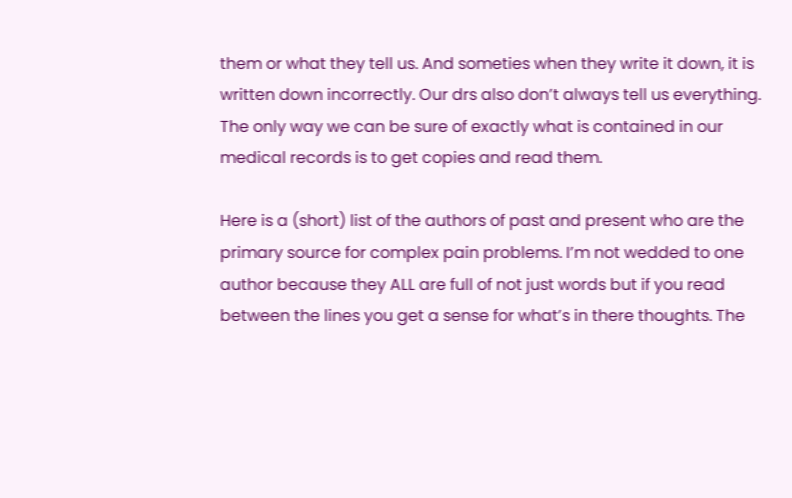them or what they tell us. And someties when they write it down, it is written down incorrectly. Our drs also don’t always tell us everything. The only way we can be sure of exactly what is contained in our medical records is to get copies and read them.

Here is a (short) list of the authors of past and present who are the primary source for complex pain problems. I’m not wedded to one author because they ALL are full of not just words but if you read between the lines you get a sense for what’s in there thoughts. The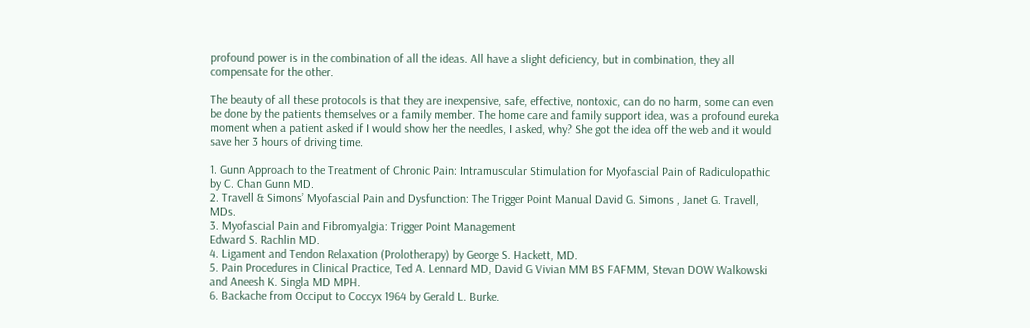profound power is in the combination of all the ideas. All have a slight deficiency, but in combination, they all compensate for the other.

The beauty of all these protocols is that they are inexpensive, safe, effective, nontoxic, can do no harm, some can even be done by the patients themselves or a family member. The home care and family support idea, was a profound eureka moment when a patient asked if I would show her the needles, I asked, why? She got the idea off the web and it would save her 3 hours of driving time.

1. Gunn Approach to the Treatment of Chronic Pain: Intramuscular Stimulation for Myofascial Pain of Radiculopathic by C. Chan Gunn MD.
2. Travell & Simons’ Myofascial Pain and Dysfunction: The Trigger Point Manual David G. Simons , Janet G. Travell, MDs.
3. Myofascial Pain and Fibromyalgia: Trigger Point Management
Edward S. Rachlin MD.
4. Ligament and Tendon Relaxation (Prolotherapy) by George S. Hackett, MD.
5. Pain Procedures in Clinical Practice, Ted A. Lennard MD, David G Vivian MM BS FAFMM, Stevan DOW Walkowski and Aneesh K. Singla MD MPH.
6. Backache from Occiput to Coccyx 1964 by Gerald L. Burke.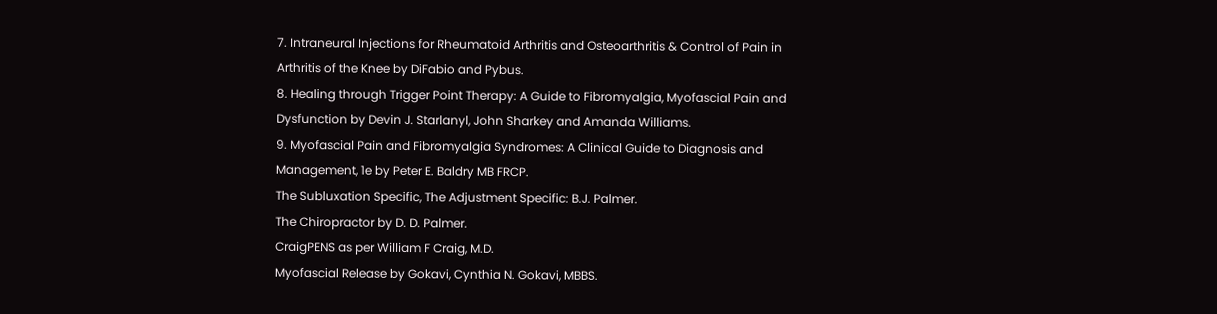7. Intraneural Injections for Rheumatoid Arthritis and Osteoarthritis & Control of Pain in Arthritis of the Knee by DiFabio and Pybus.
8. Healing through Trigger Point Therapy: A Guide to Fibromyalgia, Myofascial Pain and Dysfunction by Devin J. Starlanyl, John Sharkey and Amanda Williams.
9. Myofascial Pain and Fibromyalgia Syndromes: A Clinical Guide to Diagnosis and Management, 1e by Peter E. Baldry MB FRCP.
The Subluxation Specific, The Adjustment Specific: B.J. Palmer.
The Chiropractor by D. D. Palmer.
CraigPENS as per William F Craig, M.D.
Myofascial Release by Gokavi, Cynthia N. Gokavi, MBBS.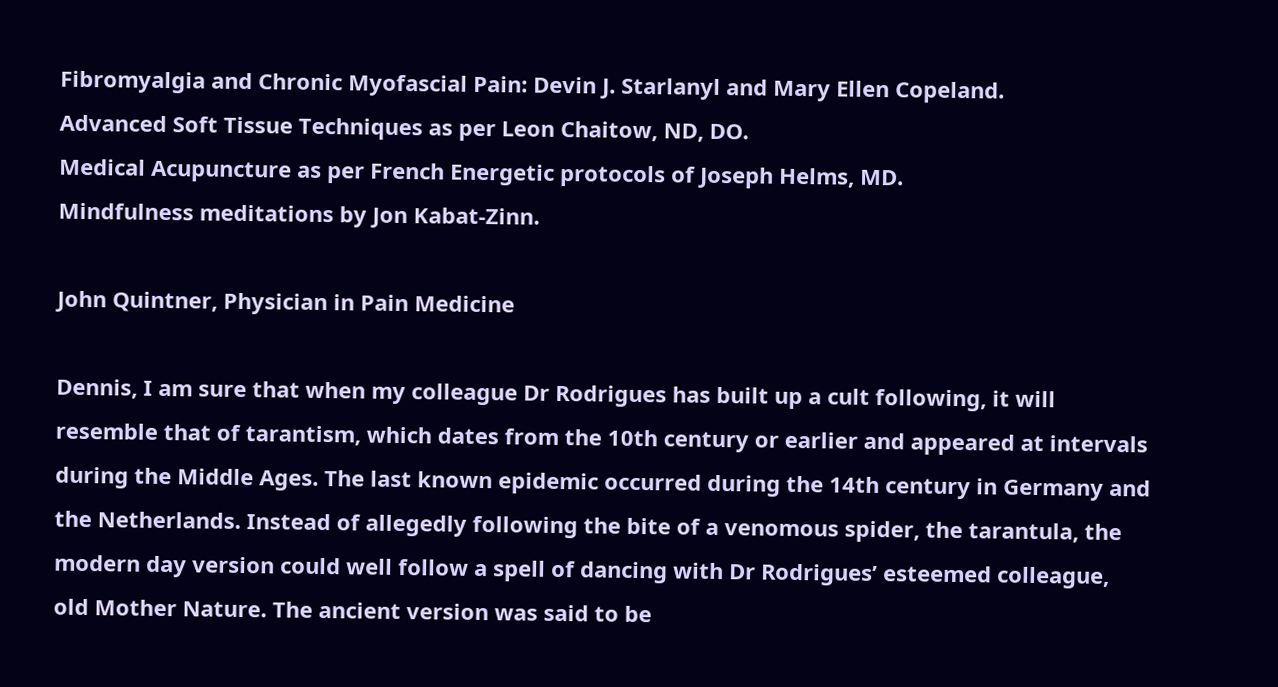Fibromyalgia and Chronic Myofascial Pain: Devin J. Starlanyl and Mary Ellen Copeland.
Advanced Soft Tissue Techniques as per Leon Chaitow, ND, DO.
Medical Acupuncture as per French Energetic protocols of Joseph Helms, MD.
Mindfulness meditations by Jon Kabat-Zinn.

John Quintner, Physician in Pain Medicine

Dennis, I am sure that when my colleague Dr Rodrigues has built up a cult following, it will resemble that of tarantism, which dates from the 10th century or earlier and appeared at intervals during the Middle Ages. The last known epidemic occurred during the 14th century in Germany and the Netherlands. Instead of allegedly following the bite of a venomous spider, the tarantula, the modern day version could well follow a spell of dancing with Dr Rodrigues’ esteemed colleague, old Mother Nature. The ancient version was said to be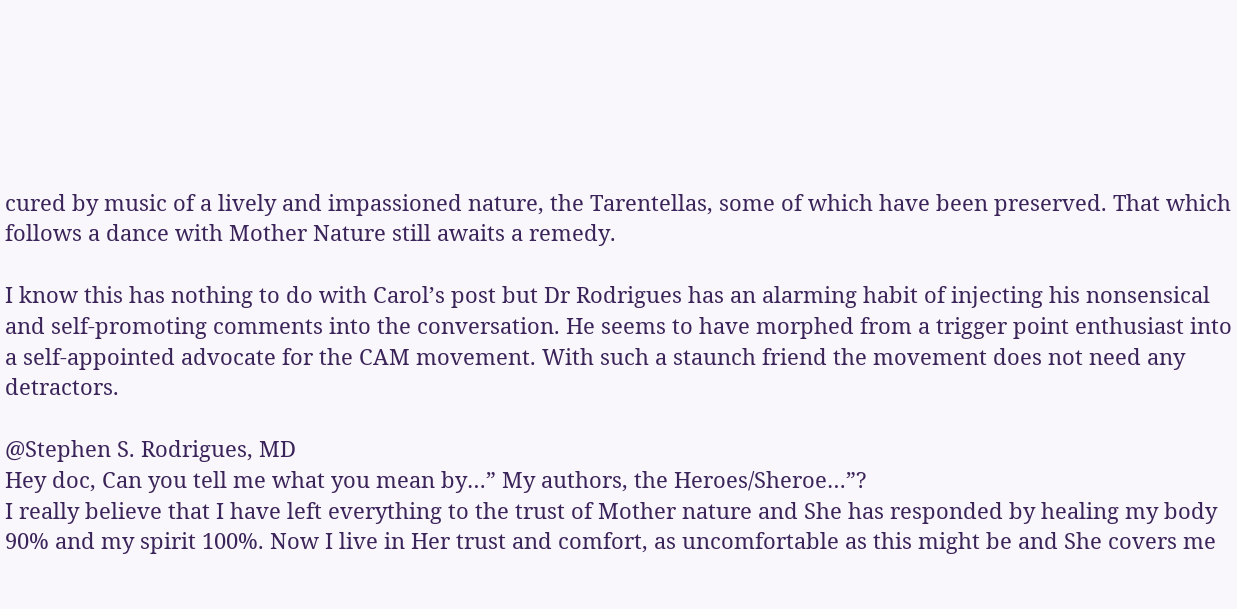cured by music of a lively and impassioned nature, the Tarentellas, some of which have been preserved. That which follows a dance with Mother Nature still awaits a remedy.

I know this has nothing to do with Carol’s post but Dr Rodrigues has an alarming habit of injecting his nonsensical and self-promoting comments into the conversation. He seems to have morphed from a trigger point enthusiast into a self-appointed advocate for the CAM movement. With such a staunch friend the movement does not need any detractors.

@Stephen S. Rodrigues, MD
Hey doc, Can you tell me what you mean by…” My authors, the Heroes/Sheroe…”?
I really believe that I have left everything to the trust of Mother nature and She has responded by healing my body 90% and my spirit 100%. Now I live in Her trust and comfort, as uncomfortable as this might be and She covers me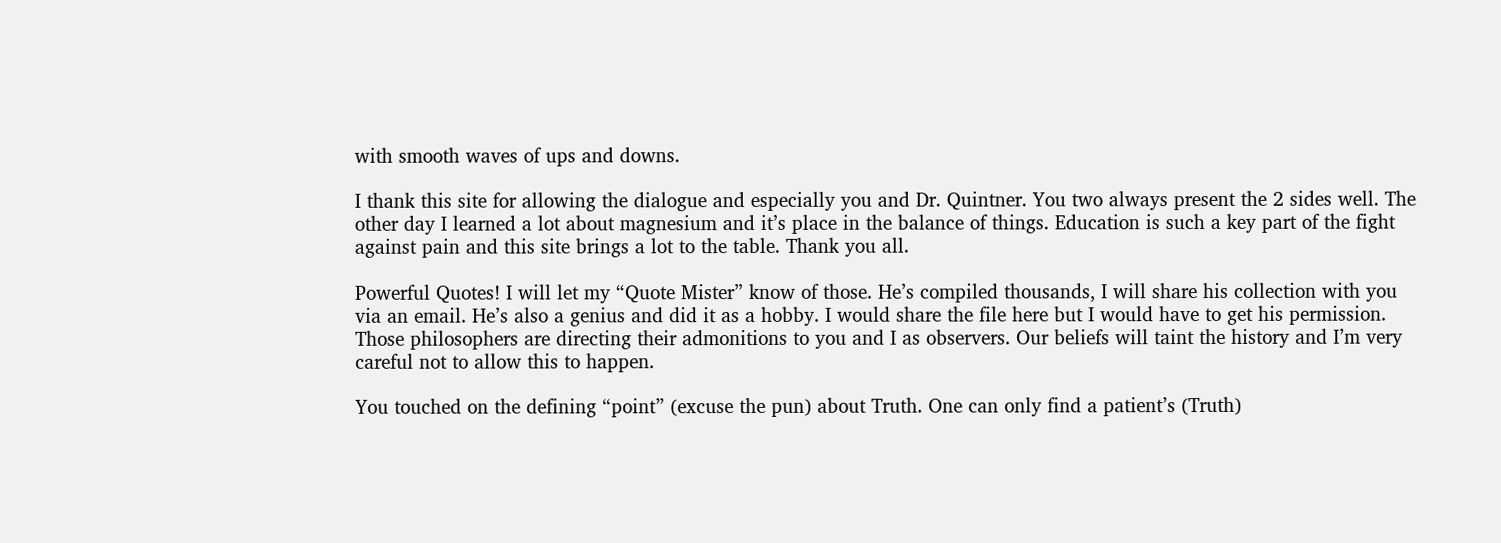with smooth waves of ups and downs.

I thank this site for allowing the dialogue and especially you and Dr. Quintner. You two always present the 2 sides well. The other day I learned a lot about magnesium and it’s place in the balance of things. Education is such a key part of the fight against pain and this site brings a lot to the table. Thank you all.

Powerful Quotes! I will let my “Quote Mister” know of those. He’s compiled thousands, I will share his collection with you via an email. He’s also a genius and did it as a hobby. I would share the file here but I would have to get his permission. Those philosophers are directing their admonitions to you and I as observers. Our beliefs will taint the history and I’m very careful not to allow this to happen.

You touched on the defining “point” (excuse the pun) about Truth. One can only find a patient’s (Truth)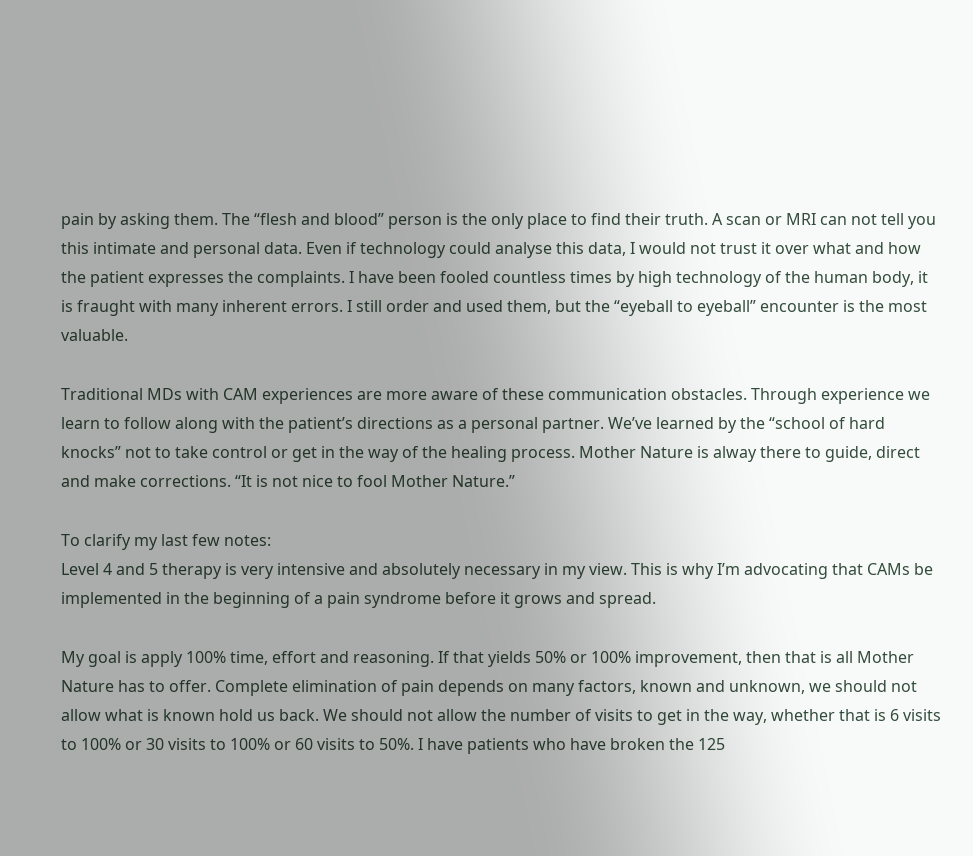pain by asking them. The “flesh and blood” person is the only place to find their truth. A scan or MRI can not tell you this intimate and personal data. Even if technology could analyse this data, I would not trust it over what and how the patient expresses the complaints. I have been fooled countless times by high technology of the human body, it is fraught with many inherent errors. I still order and used them, but the “eyeball to eyeball” encounter is the most valuable.

Traditional MDs with CAM experiences are more aware of these communication obstacles. Through experience we learn to follow along with the patient’s directions as a personal partner. We’ve learned by the “school of hard knocks” not to take control or get in the way of the healing process. Mother Nature is alway there to guide, direct and make corrections. “It is not nice to fool Mother Nature.”

To clarify my last few notes:
Level 4 and 5 therapy is very intensive and absolutely necessary in my view. This is why I’m advocating that CAMs be implemented in the beginning of a pain syndrome before it grows and spread.

My goal is apply 100% time, effort and reasoning. If that yields 50% or 100% improvement, then that is all Mother Nature has to offer. Complete elimination of pain depends on many factors, known and unknown, we should not allow what is known hold us back. We should not allow the number of visits to get in the way, whether that is 6 visits to 100% or 30 visits to 100% or 60 visits to 50%. I have patients who have broken the 125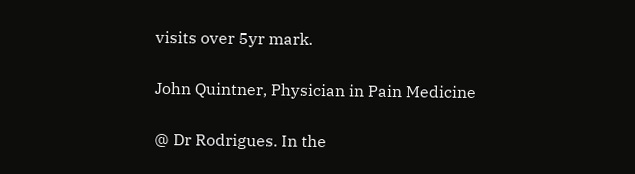visits over 5yr mark.

John Quintner, Physician in Pain Medicine

@ Dr Rodrigues. In the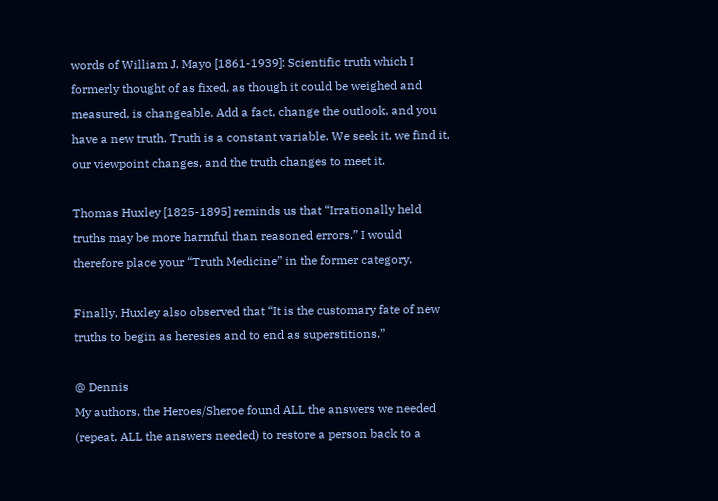words of William J. Mayo [1861-1939]: Scientific truth which I formerly thought of as fixed, as though it could be weighed and measured, is changeable. Add a fact, change the outlook, and you have a new truth. Truth is a constant variable. We seek it, we find it, our viewpoint changes, and the truth changes to meet it.

Thomas Huxley [1825-1895] reminds us that “Irrationally held truths may be more harmful than reasoned errors.” I would therefore place your “Truth Medicine” in the former category.

Finally, Huxley also observed that “It is the customary fate of new truths to begin as heresies and to end as superstitions.”

@ Dennis
My authors, the Heroes/Sheroe found ALL the answers we needed (repeat, ALL the answers needed) to restore a person back to a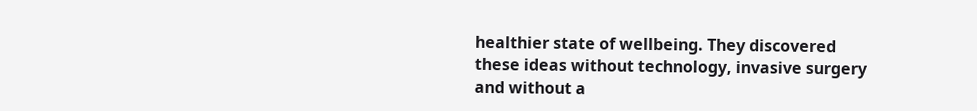healthier state of wellbeing. They discovered these ideas without technology, invasive surgery and without a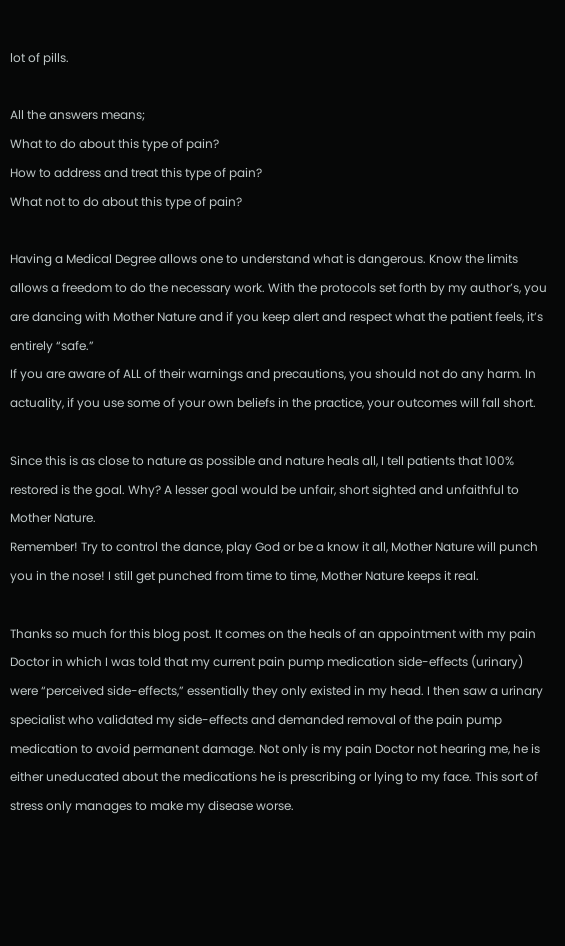lot of pills.

All the answers means;
What to do about this type of pain?
How to address and treat this type of pain?
What not to do about this type of pain?

Having a Medical Degree allows one to understand what is dangerous. Know the limits allows a freedom to do the necessary work. With the protocols set forth by my author’s, you are dancing with Mother Nature and if you keep alert and respect what the patient feels, it’s entirely “safe.”
If you are aware of ALL of their warnings and precautions, you should not do any harm. In actuality, if you use some of your own beliefs in the practice, your outcomes will fall short.

Since this is as close to nature as possible and nature heals all, I tell patients that 100% restored is the goal. Why? A lesser goal would be unfair, short sighted and unfaithful to Mother Nature.
Remember! Try to control the dance, play God or be a know it all, Mother Nature will punch you in the nose! I still get punched from time to time, Mother Nature keeps it real.

Thanks so much for this blog post. It comes on the heals of an appointment with my pain Doctor in which I was told that my current pain pump medication side-effects (urinary) were “perceived side-effects,” essentially they only existed in my head. I then saw a urinary specialist who validated my side-effects and demanded removal of the pain pump medication to avoid permanent damage. Not only is my pain Doctor not hearing me, he is either uneducated about the medications he is prescribing or lying to my face. This sort of stress only manages to make my disease worse.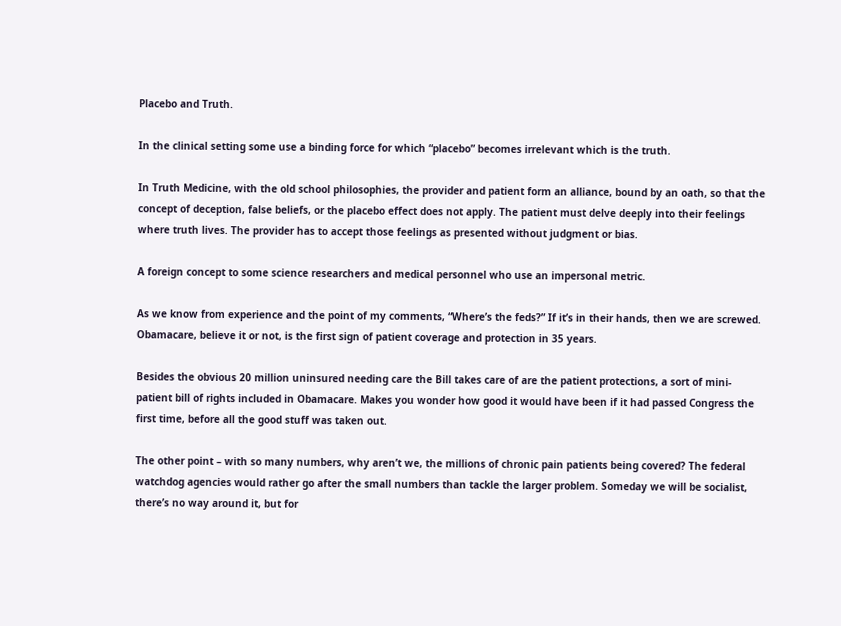Placebo and Truth.

In the clinical setting some use a binding force for which “placebo” becomes irrelevant which is the truth.

In Truth Medicine, with the old school philosophies, the provider and patient form an alliance, bound by an oath, so that the concept of deception, false beliefs, or the placebo effect does not apply. The patient must delve deeply into their feelings where truth lives. The provider has to accept those feelings as presented without judgment or bias.

A foreign concept to some science researchers and medical personnel who use an impersonal metric.

As we know from experience and the point of my comments, “Where’s the feds?” If it’s in their hands, then we are screwed. Obamacare, believe it or not, is the first sign of patient coverage and protection in 35 years.

Besides the obvious 20 million uninsured needing care the Bill takes care of are the patient protections, a sort of mini-patient bill of rights included in Obamacare. Makes you wonder how good it would have been if it had passed Congress the first time, before all the good stuff was taken out.

The other point – with so many numbers, why aren’t we, the millions of chronic pain patients being covered? The federal watchdog agencies would rather go after the small numbers than tackle the larger problem. Someday we will be socialist, there’s no way around it, but for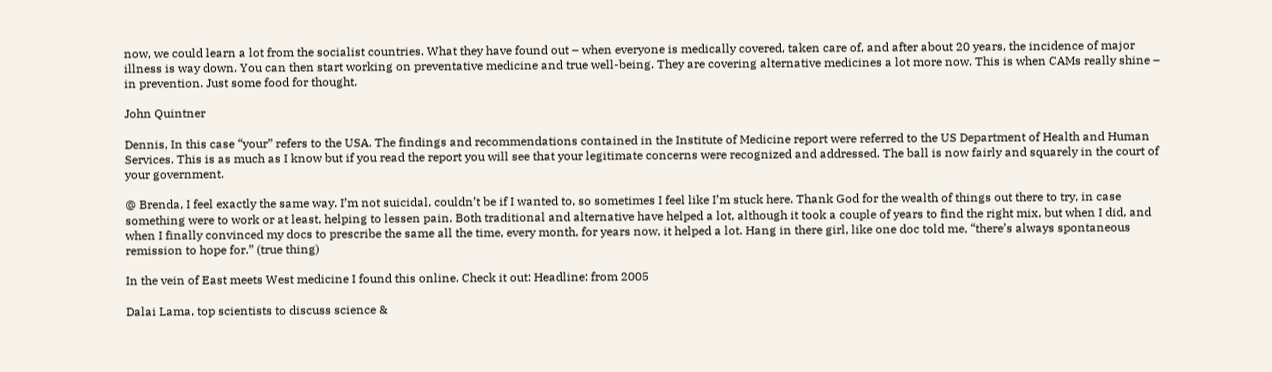now, we could learn a lot from the socialist countries. What they have found out – when everyone is medically covered, taken care of, and after about 20 years, the incidence of major illness is way down. You can then start working on preventative medicine and true well-being. They are covering alternative medicines a lot more now. This is when CAMs really shine – in prevention. Just some food for thought.

John Quintner

Dennis, In this case “your” refers to the USA. The findings and recommendations contained in the Institute of Medicine report were referred to the US Department of Health and Human Services. This is as much as I know but if you read the report you will see that your legitimate concerns were recognized and addressed. The ball is now fairly and squarely in the court of your government.

@ Brenda, I feel exactly the same way. I’m not suicidal, couldn’t be if I wanted to, so sometimes I feel like I’m stuck here. Thank God for the wealth of things out there to try, in case something were to work or at least, helping to lessen pain. Both traditional and alternative have helped a lot, although it took a couple of years to find the right mix, but when I did, and when I finally convinced my docs to prescribe the same all the time, every month, for years now, it helped a lot. Hang in there girl, like one doc told me, “there’s always spontaneous remission to hope for.” (true thing)

In the vein of East meets West medicine I found this online. Check it out: Headline: from 2005

Dalai Lama, top scientists to discuss science &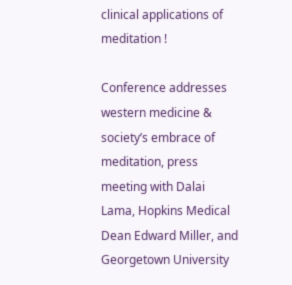clinical applications of meditation !

Conference addresses western medicine & society’s embrace of meditation, press meeting with Dalai Lama, Hopkins Medical Dean Edward Miller, and Georgetown University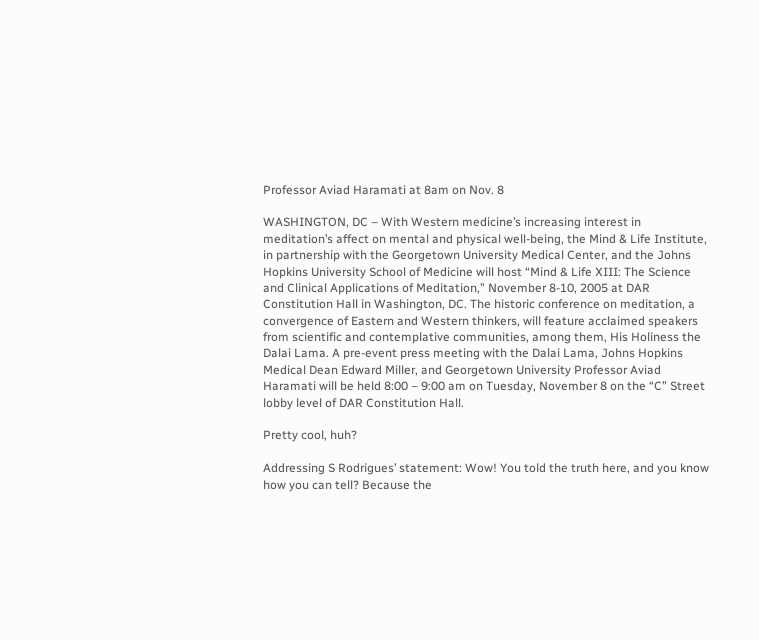Professor Aviad Haramati at 8am on Nov. 8

WASHINGTON, DC – With Western medicine’s increasing interest in meditation’s affect on mental and physical well-being, the Mind & Life Institute, in partnership with the Georgetown University Medical Center, and the Johns Hopkins University School of Medicine will host “Mind & Life XIII: The Science and Clinical Applications of Meditation,” November 8-10, 2005 at DAR Constitution Hall in Washington, DC. The historic conference on meditation, a convergence of Eastern and Western thinkers, will feature acclaimed speakers from scientific and contemplative communities, among them, His Holiness the Dalai Lama. A pre-event press meeting with the Dalai Lama, Johns Hopkins Medical Dean Edward Miller, and Georgetown University Professor Aviad Haramati will be held 8:00 – 9:00 am on Tuesday, November 8 on the “C” Street lobby level of DAR Constitution Hall.

Pretty cool, huh?

Addressing S Rodrigues’ statement: Wow! You told the truth here, and you know how you can tell? Because the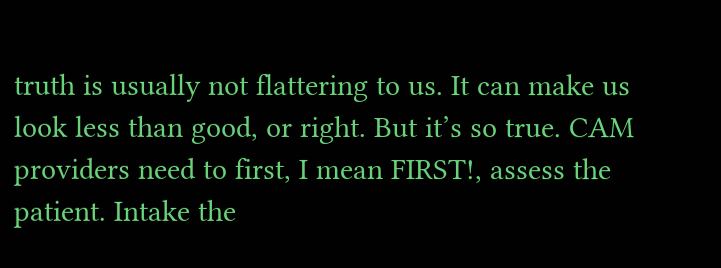truth is usually not flattering to us. It can make us look less than good, or right. But it’s so true. CAM providers need to first, I mean FIRST!, assess the patient. Intake the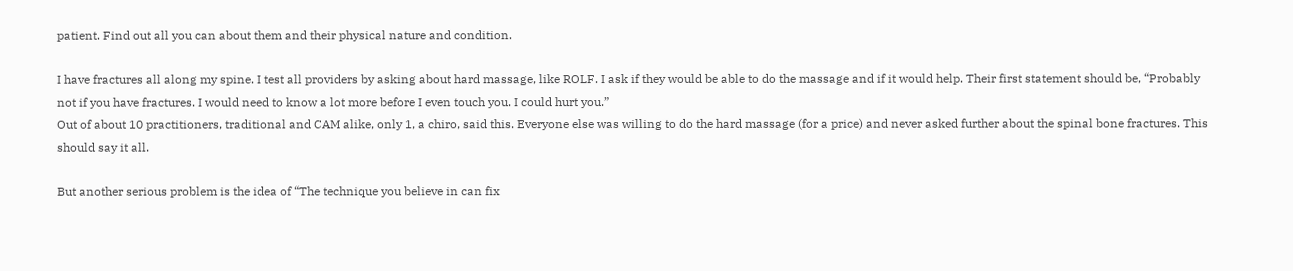patient. Find out all you can about them and their physical nature and condition.

I have fractures all along my spine. I test all providers by asking about hard massage, like ROLF. I ask if they would be able to do the massage and if it would help. Their first statement should be, “Probably not if you have fractures. I would need to know a lot more before I even touch you. I could hurt you.”
Out of about 10 practitioners, traditional and CAM alike, only 1, a chiro, said this. Everyone else was willing to do the hard massage (for a price) and never asked further about the spinal bone fractures. This should say it all.

But another serious problem is the idea of “The technique you believe in can fix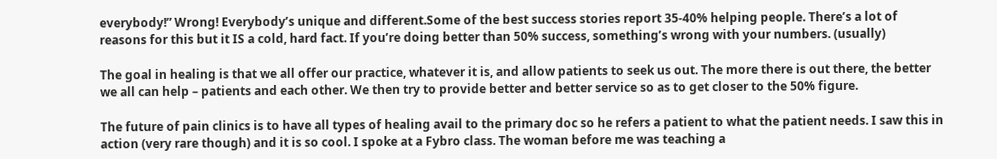everybody!” Wrong! Everybody’s unique and different.Some of the best success stories report 35-40% helping people. There’s a lot of reasons for this but it IS a cold, hard fact. If you’re doing better than 50% success, something’s wrong with your numbers. (usually)

The goal in healing is that we all offer our practice, whatever it is, and allow patients to seek us out. The more there is out there, the better we all can help – patients and each other. We then try to provide better and better service so as to get closer to the 50% figure.

The future of pain clinics is to have all types of healing avail to the primary doc so he refers a patient to what the patient needs. I saw this in action (very rare though) and it is so cool. I spoke at a Fybro class. The woman before me was teaching a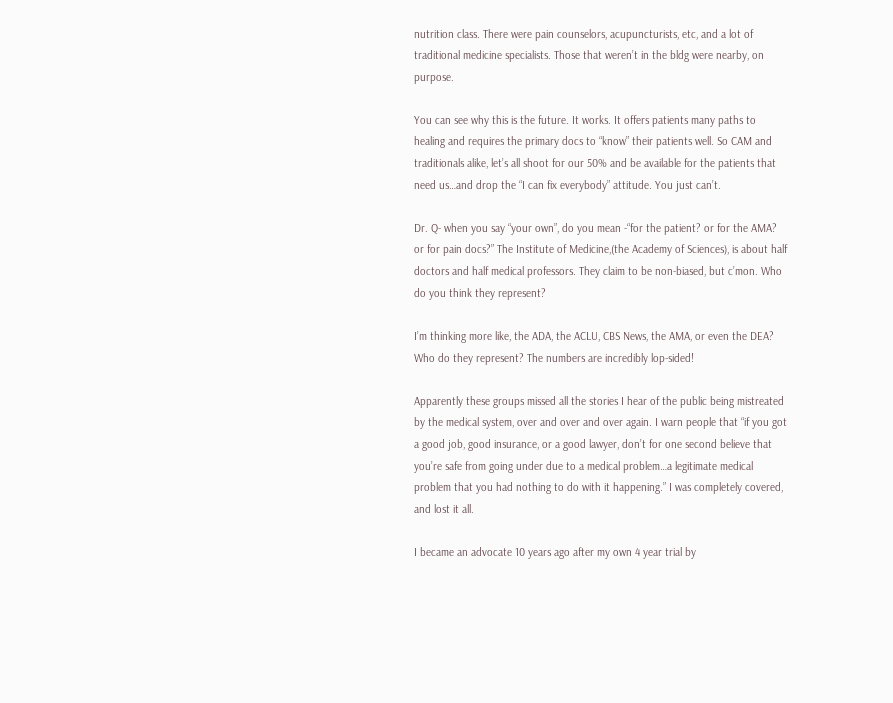nutrition class. There were pain counselors, acupuncturists, etc, and a lot of traditional medicine specialists. Those that weren’t in the bldg were nearby, on purpose.

You can see why this is the future. It works. It offers patients many paths to healing and requires the primary docs to “know” their patients well. So CAM and traditionals alike, let’s all shoot for our 50% and be available for the patients that need us…and drop the “I can fix everybody” attitude. You just can’t.

Dr. Q- when you say “your own”, do you mean -“for the patient? or for the AMA? or for pain docs?” The Institute of Medicine,(the Academy of Sciences), is about half doctors and half medical professors. They claim to be non-biased, but c’mon. Who do you think they represent?

I’m thinking more like, the ADA, the ACLU, CBS News, the AMA, or even the DEA? Who do they represent? The numbers are incredibly lop-sided!

Apparently these groups missed all the stories I hear of the public being mistreated by the medical system, over and over and over again. I warn people that “if you got a good job, good insurance, or a good lawyer, don’t for one second believe that you’re safe from going under due to a medical problem…a legitimate medical problem that you had nothing to do with it happening.” I was completely covered, and lost it all.

I became an advocate 10 years ago after my own 4 year trial by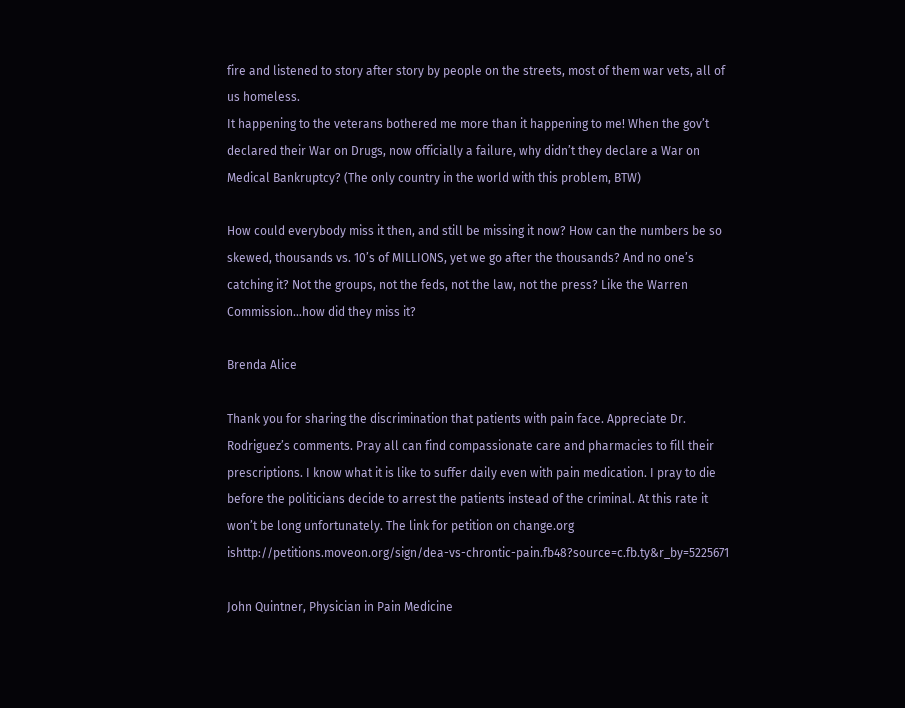fire and listened to story after story by people on the streets, most of them war vets, all of us homeless.
It happening to the veterans bothered me more than it happening to me! When the gov’t declared their War on Drugs, now officially a failure, why didn’t they declare a War on Medical Bankruptcy? (The only country in the world with this problem, BTW)

How could everybody miss it then, and still be missing it now? How can the numbers be so skewed, thousands vs. 10’s of MILLIONS, yet we go after the thousands? And no one’s catching it? Not the groups, not the feds, not the law, not the press? Like the Warren Commission…how did they miss it?

Brenda Alice

Thank you for sharing the discrimination that patients with pain face. Appreciate Dr. Rodriguez’s comments. Pray all can find compassionate care and pharmacies to fill their prescriptions. I know what it is like to suffer daily even with pain medication. I pray to die before the politicians decide to arrest the patients instead of the criminal. At this rate it won’t be long unfortunately. The link for petition on change.org ishttp://petitions.moveon.org/sign/dea-vs-chrontic-pain.fb48?source=c.fb.ty&r_by=5225671

John Quintner, Physician in Pain Medicine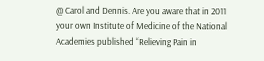@ Carol and Dennis. Are you aware that in 2011 your own Institute of Medicine of the National Academies published “Relieving Pain in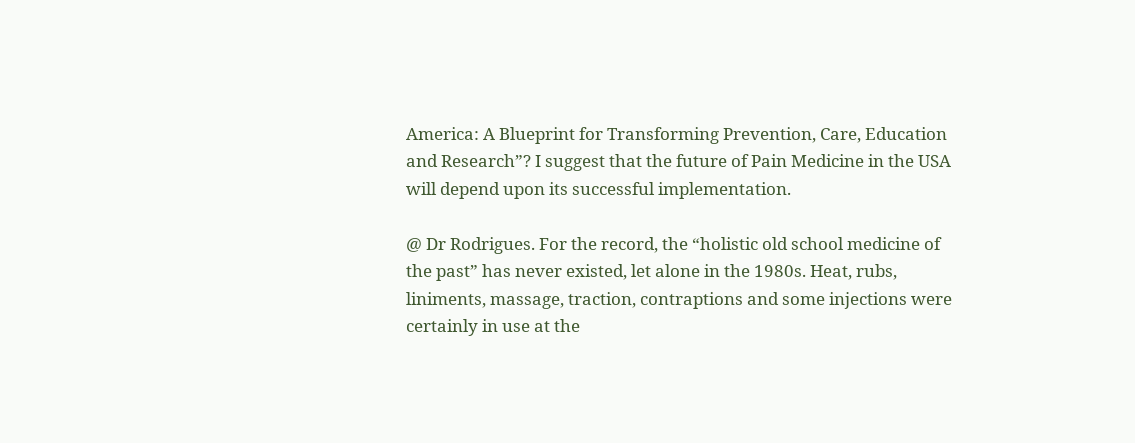America: A Blueprint for Transforming Prevention, Care, Education and Research”? I suggest that the future of Pain Medicine in the USA will depend upon its successful implementation.

@ Dr Rodrigues. For the record, the “holistic old school medicine of the past” has never existed, let alone in the 1980s. Heat, rubs, liniments, massage, traction, contraptions and some injections were certainly in use at the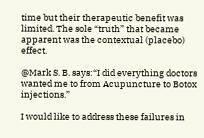time but their therapeutic benefit was limited. The sole “truth” that became apparent was the contextual (placebo) effect.

@Mark S. B. says:“I did everything doctors wanted me to from Acupuncture to Botox injections.”

I would like to address these failures in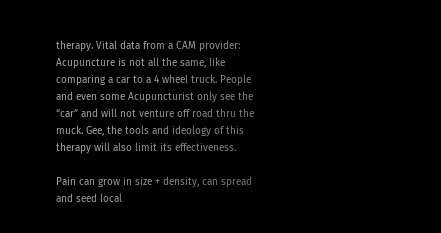therapy. Vital data from a CAM provider:
Acupuncture is not all the same, like comparing a car to a 4 wheel truck. People and even some Acupuncturist only see the “car” and will not venture off road thru the muck. Gee, the tools and ideology of this therapy will also limit its effectiveness.

Pain can grow in size + density, can spread and seed local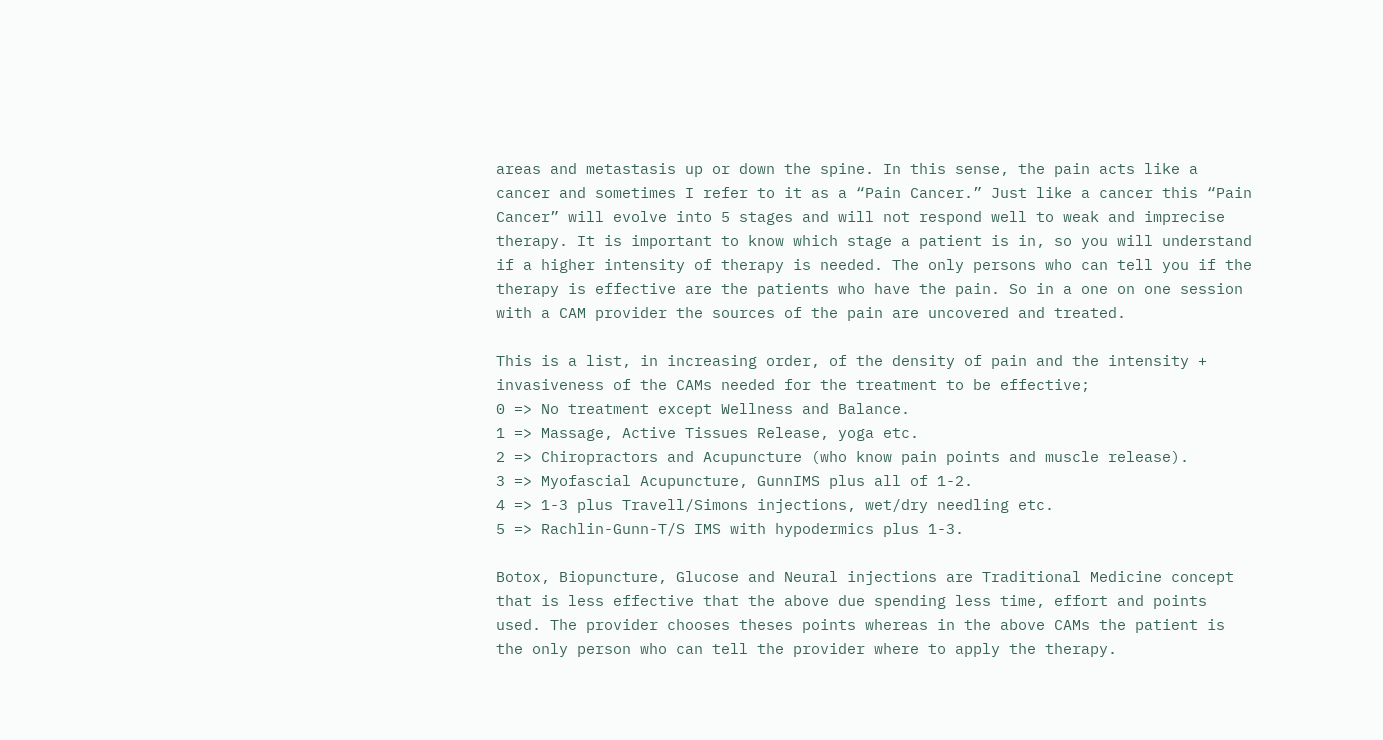areas and metastasis up or down the spine. In this sense, the pain acts like a cancer and sometimes I refer to it as a “Pain Cancer.” Just like a cancer this “Pain Cancer” will evolve into 5 stages and will not respond well to weak and imprecise therapy. It is important to know which stage a patient is in, so you will understand if a higher intensity of therapy is needed. The only persons who can tell you if the therapy is effective are the patients who have the pain. So in a one on one session with a CAM provider the sources of the pain are uncovered and treated.

This is a list, in increasing order, of the density of pain and the intensity + invasiveness of the CAMs needed for the treatment to be effective;
0 => No treatment except Wellness and Balance.
1 => Massage, Active Tissues Release, yoga etc.
2 => Chiropractors and Acupuncture (who know pain points and muscle release).
3 => Myofascial Acupuncture, GunnIMS plus all of 1-2.
4 => 1-3 plus Travell/Simons injections, wet/dry needling etc.
5 => Rachlin-Gunn-T/S IMS with hypodermics plus 1-3.

Botox, Biopuncture, Glucose and Neural injections are Traditional Medicine concept that is less effective that the above due spending less time, effort and points used. The provider chooses theses points whereas in the above CAMs the patient is the only person who can tell the provider where to apply the therapy.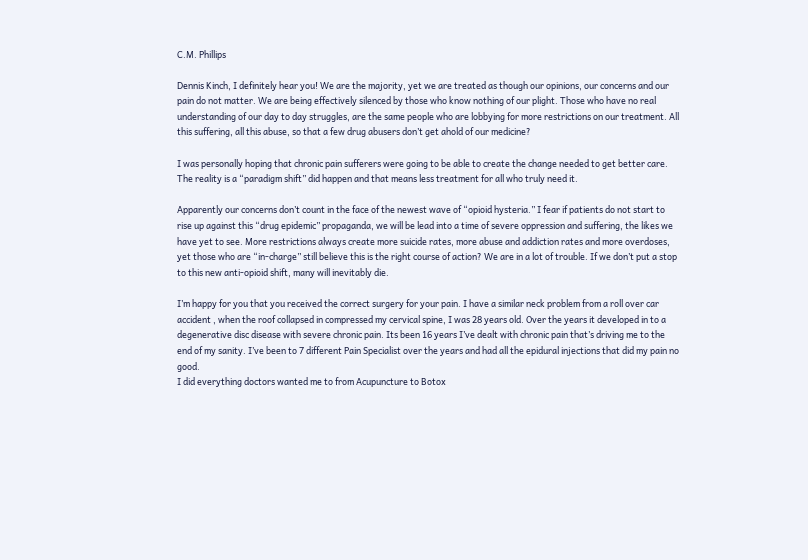C.M. Phillips

Dennis Kinch, I definitely hear you! We are the majority, yet we are treated as though our opinions, our concerns and our pain do not matter. We are being effectively silenced by those who know nothing of our plight. Those who have no real understanding of our day to day struggles, are the same people who are lobbying for more restrictions on our treatment. All this suffering, all this abuse, so that a few drug abusers don’t get ahold of our medicine?

I was personally hoping that chronic pain sufferers were going to be able to create the change needed to get better care. The reality is a “paradigm shift” did happen and that means less treatment for all who truly need it.

Apparently our concerns don’t count in the face of the newest wave of “opioid hysteria.” I fear if patients do not start to rise up against this “drug epidemic” propaganda, we will be lead into a time of severe oppression and suffering, the likes we have yet to see. More restrictions always create more suicide rates, more abuse and addiction rates and more overdoses, yet those who are “in-charge” still believe this is the right course of action? We are in a lot of trouble. If we don’t put a stop to this new anti-opioid shift, many will inevitably die.

I’m happy for you that you received the correct surgery for your pain. I have a similar neck problem from a roll over car accident , when the roof collapsed in compressed my cervical spine, I was 28 years old. Over the years it developed in to a degenerative disc disease with severe chronic pain. Its been 16 years I’ve dealt with chronic pain that’s driving me to the end of my sanity. I’ve been to 7 different Pain Specialist over the years and had all the epidural injections that did my pain no good.
I did everything doctors wanted me to from Acupuncture to Botox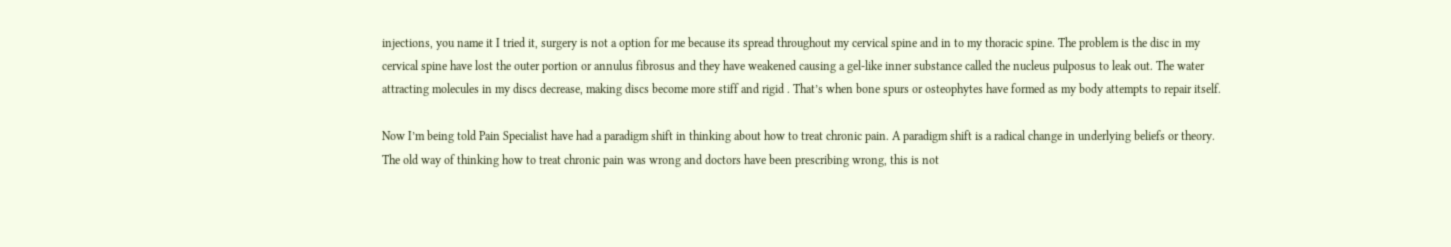injections, you name it I tried it, surgery is not a option for me because its spread throughout my cervical spine and in to my thoracic spine. The problem is the disc in my cervical spine have lost the outer portion or annulus fibrosus and they have weakened causing a gel-like inner substance called the nucleus pulposus to leak out. The water attracting molecules in my discs decrease, making discs become more stiff and rigid . That’s when bone spurs or osteophytes have formed as my body attempts to repair itself.

Now I’m being told Pain Specialist have had a paradigm shift in thinking about how to treat chronic pain. A paradigm shift is a radical change in underlying beliefs or theory.
The old way of thinking how to treat chronic pain was wrong and doctors have been prescribing wrong, this is not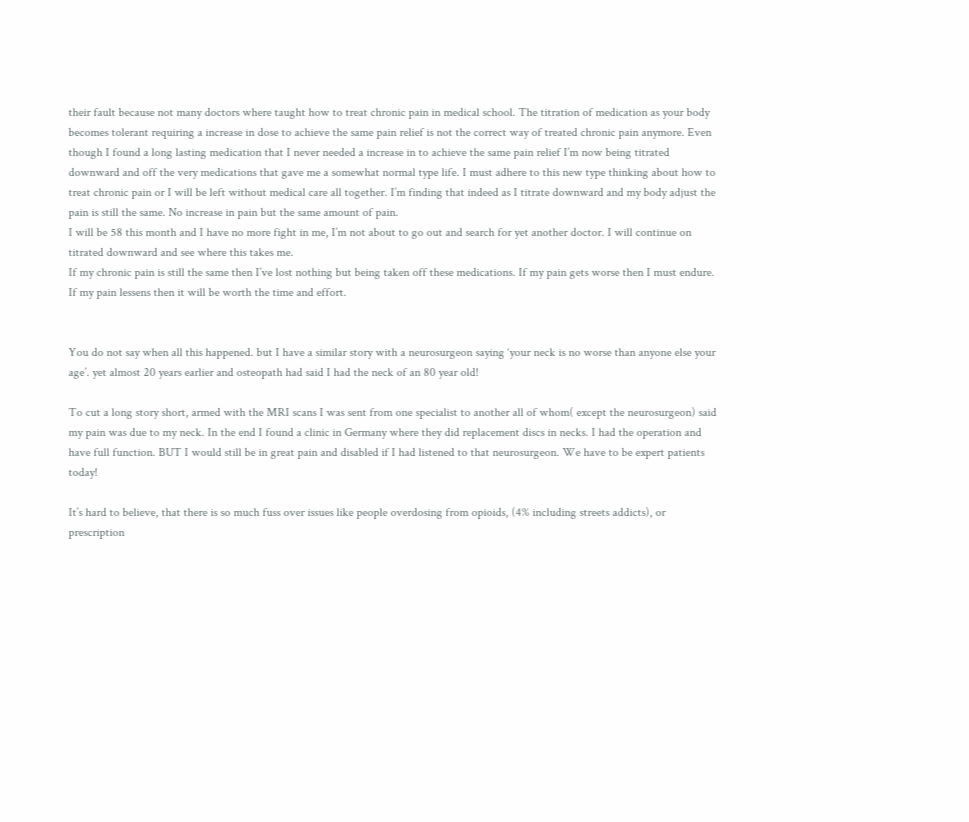their fault because not many doctors where taught how to treat chronic pain in medical school. The titration of medication as your body becomes tolerant requiring a increase in dose to achieve the same pain relief is not the correct way of treated chronic pain anymore. Even though I found a long lasting medication that I never needed a increase in to achieve the same pain relief I’m now being titrated downward and off the very medications that gave me a somewhat normal type life. I must adhere to this new type thinking about how to treat chronic pain or I will be left without medical care all together. I’m finding that indeed as I titrate downward and my body adjust the pain is still the same. No increase in pain but the same amount of pain.
I will be 58 this month and I have no more fight in me, I’m not about to go out and search for yet another doctor. I will continue on titrated downward and see where this takes me.
If my chronic pain is still the same then I’ve lost nothing but being taken off these medications. If my pain gets worse then I must endure. If my pain lessens then it will be worth the time and effort.


You do not say when all this happened. but I have a similar story with a neurosurgeon saying ‘your neck is no worse than anyone else your age’. yet almost 20 years earlier and osteopath had said I had the neck of an 80 year old!

To cut a long story short, armed with the MRI scans I was sent from one specialist to another all of whom( except the neurosurgeon) said my pain was due to my neck. In the end I found a clinic in Germany where they did replacement discs in necks. I had the operation and have full function. BUT I would still be in great pain and disabled if I had listened to that neurosurgeon. We have to be expert patients today!

It’s hard to believe, that there is so much fuss over issues like people overdosing from opioids, (4% including streets addicts), or prescription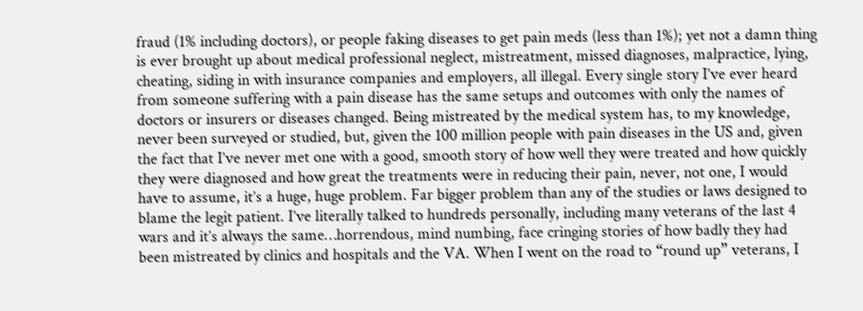fraud (1% including doctors), or people faking diseases to get pain meds (less than 1%); yet not a damn thing is ever brought up about medical professional neglect, mistreatment, missed diagnoses, malpractice, lying, cheating, siding in with insurance companies and employers, all illegal. Every single story I’ve ever heard from someone suffering with a pain disease has the same setups and outcomes with only the names of doctors or insurers or diseases changed. Being mistreated by the medical system has, to my knowledge, never been surveyed or studied, but, given the 100 million people with pain diseases in the US and, given the fact that I’ve never met one with a good, smooth story of how well they were treated and how quickly they were diagnosed and how great the treatments were in reducing their pain, never, not one, I would have to assume, it’s a huge, huge problem. Far bigger problem than any of the studies or laws designed to blame the legit patient. I’ve literally talked to hundreds personally, including many veterans of the last 4 wars and it’s always the same…horrendous, mind numbing, face cringing stories of how badly they had been mistreated by clinics and hospitals and the VA. When I went on the road to “round up” veterans, I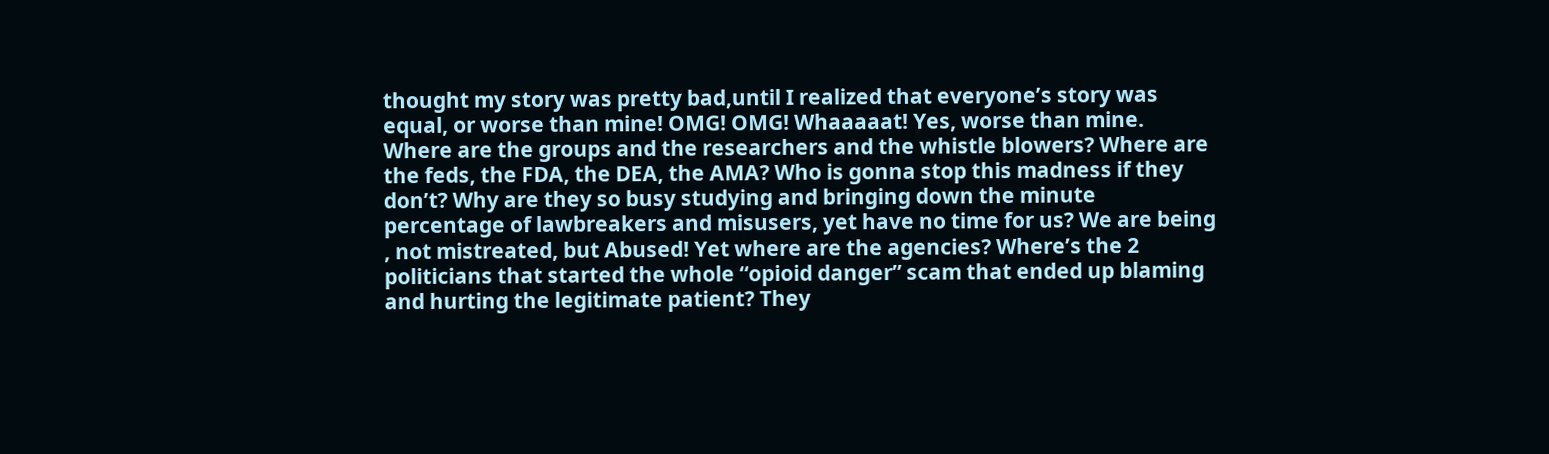thought my story was pretty bad,until I realized that everyone’s story was equal, or worse than mine! OMG! OMG! Whaaaaat! Yes, worse than mine. Where are the groups and the researchers and the whistle blowers? Where are the feds, the FDA, the DEA, the AMA? Who is gonna stop this madness if they don’t? Why are they so busy studying and bringing down the minute percentage of lawbreakers and misusers, yet have no time for us? We are being , not mistreated, but Abused! Yet where are the agencies? Where’s the 2 politicians that started the whole “opioid danger” scam that ended up blaming and hurting the legitimate patient? They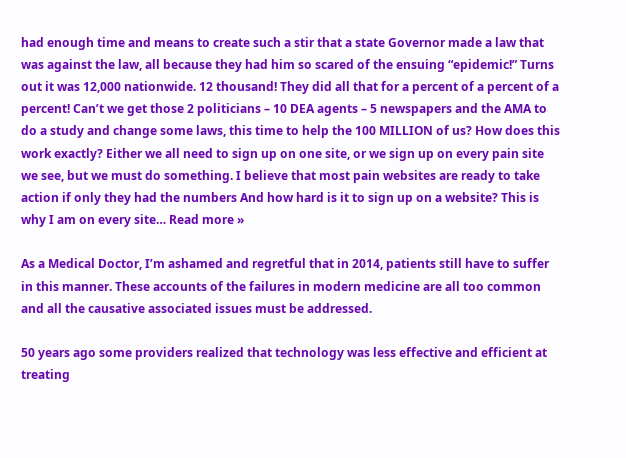had enough time and means to create such a stir that a state Governor made a law that was against the law, all because they had him so scared of the ensuing “epidemic!” Turns out it was 12,000 nationwide. 12 thousand! They did all that for a percent of a percent of a percent! Can’t we get those 2 politicians – 10 DEA agents – 5 newspapers and the AMA to do a study and change some laws, this time to help the 100 MILLION of us? How does this work exactly? Either we all need to sign up on one site, or we sign up on every pain site we see, but we must do something. I believe that most pain websites are ready to take action if only they had the numbers And how hard is it to sign up on a website? This is why I am on every site… Read more »

As a Medical Doctor, I’m ashamed and regretful that in 2014, patients still have to suffer in this manner. These accounts of the failures in modern medicine are all too common and all the causative associated issues must be addressed.

50 years ago some providers realized that technology was less effective and efficient at treating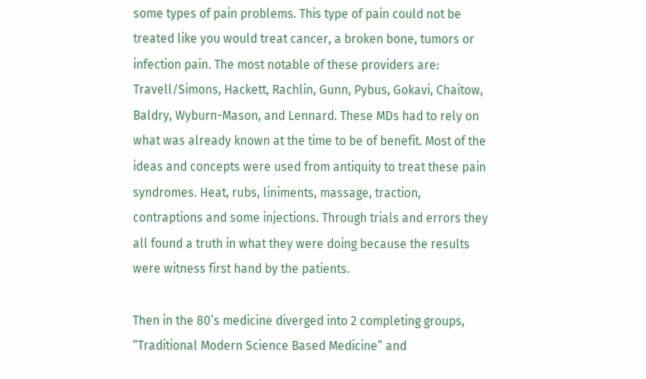some types of pain problems. This type of pain could not be treated like you would treat cancer, a broken bone, tumors or infection pain. The most notable of these providers are: Travell/Simons, Hackett, Rachlin, Gunn, Pybus, Gokavi, Chaitow, Baldry, Wyburn-Mason, and Lennard. These MDs had to rely on what was already known at the time to be of benefit. Most of the ideas and concepts were used from antiquity to treat these pain syndromes. Heat, rubs, liniments, massage, traction, contraptions and some injections. Through trials and errors they all found a truth in what they were doing because the results were witness first hand by the patients.

Then in the 80’s medicine diverged into 2 completing groups, “Traditional Modern Science Based Medicine” and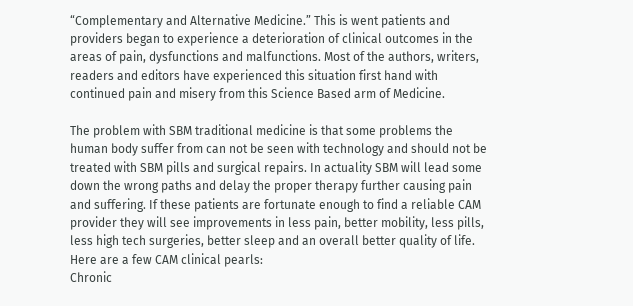“Complementary and Alternative Medicine.” This is went patients and providers began to experience a deterioration of clinical outcomes in the areas of pain, dysfunctions and malfunctions. Most of the authors, writers, readers and editors have experienced this situation first hand with continued pain and misery from this Science Based arm of Medicine.

The problem with SBM traditional medicine is that some problems the human body suffer from can not be seen with technology and should not be treated with SBM pills and surgical repairs. In actuality SBM will lead some down the wrong paths and delay the proper therapy further causing pain and suffering. If these patients are fortunate enough to find a reliable CAM provider they will see improvements in less pain, better mobility, less pills, less high tech surgeries, better sleep and an overall better quality of life.
Here are a few CAM clinical pearls:
Chronic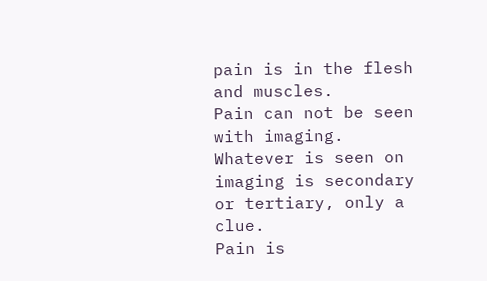pain is in the flesh and muscles.
Pain can not be seen with imaging.
Whatever is seen on imaging is secondary or tertiary, only a clue.
Pain is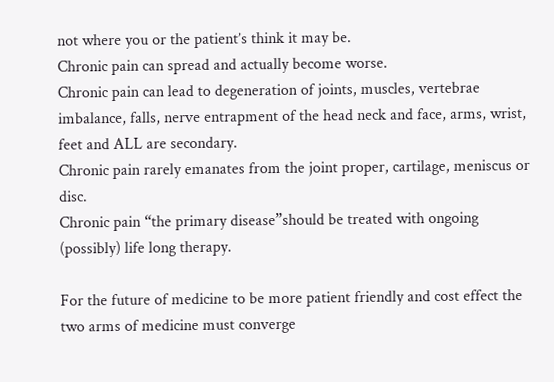not where you or the patient’s think it may be.
Chronic pain can spread and actually become worse.
Chronic pain can lead to degeneration of joints, muscles, vertebrae imbalance, falls, nerve entrapment of the head neck and face, arms, wrist, feet and ALL are secondary.
Chronic pain rarely emanates from the joint proper, cartilage, meniscus or disc.
Chronic pain “the primary disease”should be treated with ongoing (possibly) life long therapy.

For the future of medicine to be more patient friendly and cost effect the two arms of medicine must converge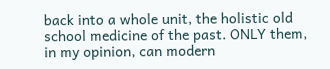back into a whole unit, the holistic old school medicine of the past. ONLY them, in my opinion, can modern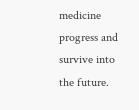medicine progress and survive into the future.